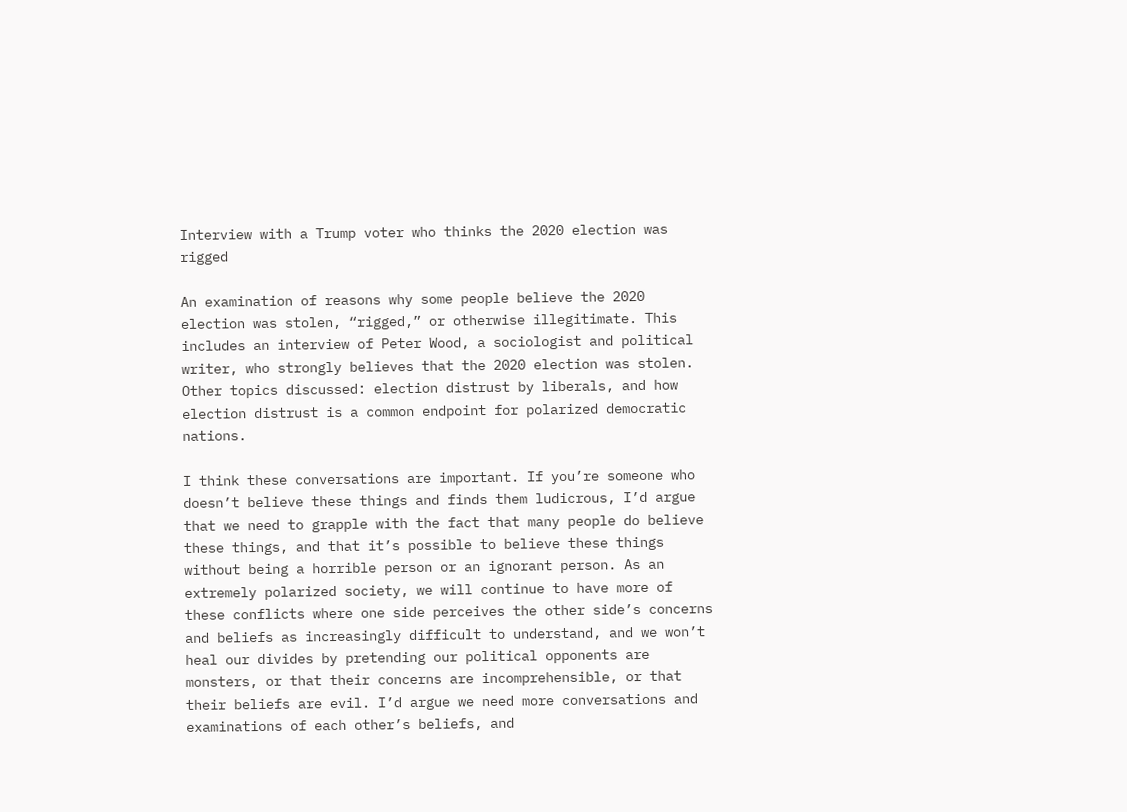Interview with a Trump voter who thinks the 2020 election was rigged

An examination of reasons why some people believe the 2020 election was stolen, “rigged,” or otherwise illegitimate. This includes an interview of Peter Wood, a sociologist and political writer, who strongly believes that the 2020 election was stolen. Other topics discussed: election distrust by liberals, and how election distrust is a common endpoint for polarized democratic nations.

I think these conversations are important. If you’re someone who doesn’t believe these things and finds them ludicrous, I’d argue that we need to grapple with the fact that many people do believe these things, and that it’s possible to believe these things without being a horrible person or an ignorant person. As an extremely polarized society, we will continue to have more of these conflicts where one side perceives the other side’s concerns and beliefs as increasingly difficult to understand, and we won’t heal our divides by pretending our political opponents are monsters, or that their concerns are incomprehensible, or that their beliefs are evil. I’d argue we need more conversations and examinations of each other’s beliefs, and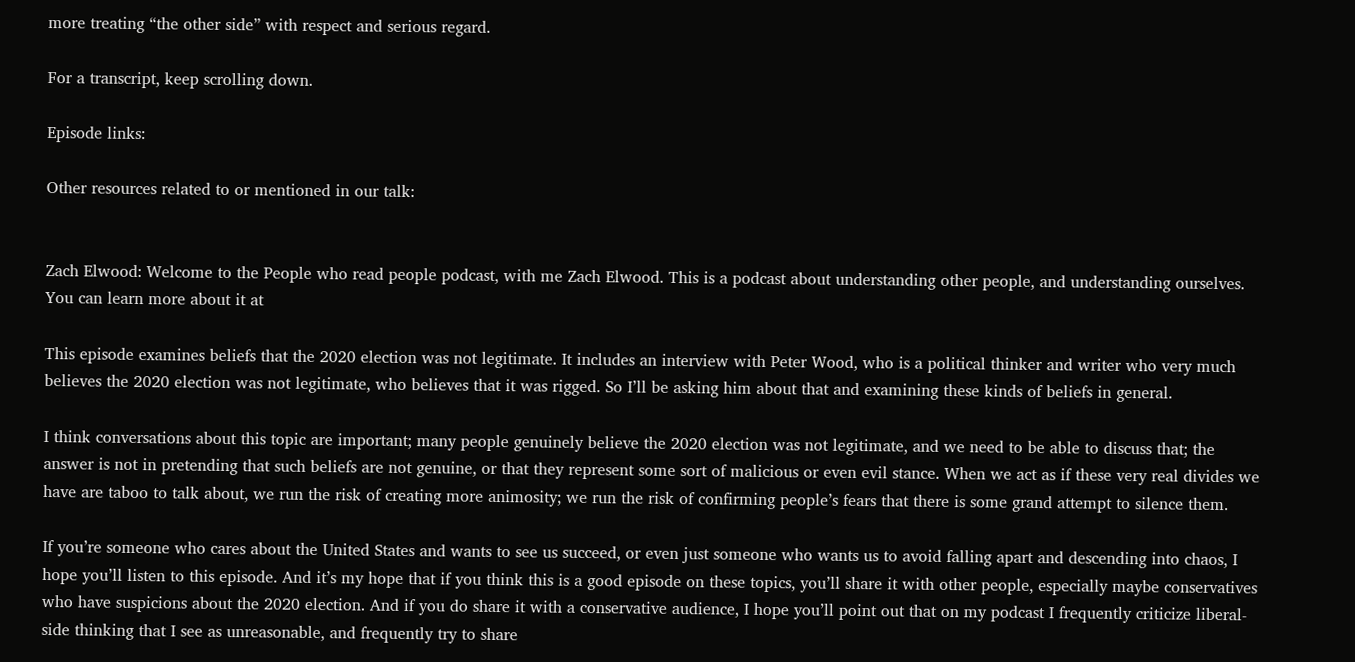more treating “the other side” with respect and serious regard.

For a transcript, keep scrolling down.

Episode links:

Other resources related to or mentioned in our talk:


Zach Elwood: Welcome to the People who read people podcast, with me Zach Elwood. This is a podcast about understanding other people, and understanding ourselves. You can learn more about it at

This episode examines beliefs that the 2020 election was not legitimate. It includes an interview with Peter Wood, who is a political thinker and writer who very much believes the 2020 election was not legitimate, who believes that it was rigged. So I’ll be asking him about that and examining these kinds of beliefs in general.

I think conversations about this topic are important; many people genuinely believe the 2020 election was not legitimate, and we need to be able to discuss that; the answer is not in pretending that such beliefs are not genuine, or that they represent some sort of malicious or even evil stance. When we act as if these very real divides we have are taboo to talk about, we run the risk of creating more animosity; we run the risk of confirming people’s fears that there is some grand attempt to silence them.

If you’re someone who cares about the United States and wants to see us succeed, or even just someone who wants us to avoid falling apart and descending into chaos, I hope you’ll listen to this episode. And it’s my hope that if you think this is a good episode on these topics, you’ll share it with other people, especially maybe conservatives who have suspicions about the 2020 election. And if you do share it with a conservative audience, I hope you’ll point out that on my podcast I frequently criticize liberal-side thinking that I see as unreasonable, and frequently try to share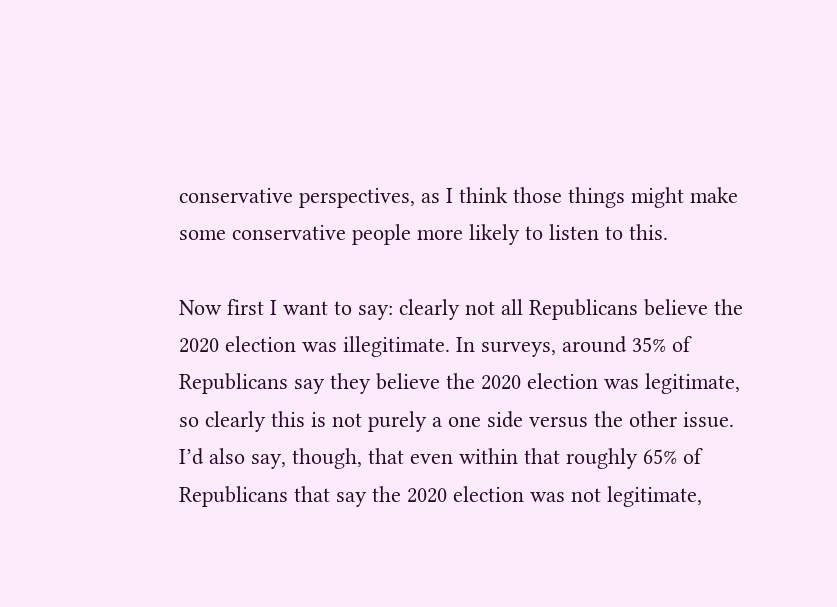conservative perspectives, as I think those things might make some conservative people more likely to listen to this.

Now first I want to say: clearly not all Republicans believe the 2020 election was illegitimate. In surveys, around 35% of Republicans say they believe the 2020 election was legitimate, so clearly this is not purely a one side versus the other issue. I’d also say, though, that even within that roughly 65% of Republicans that say the 2020 election was not legitimate,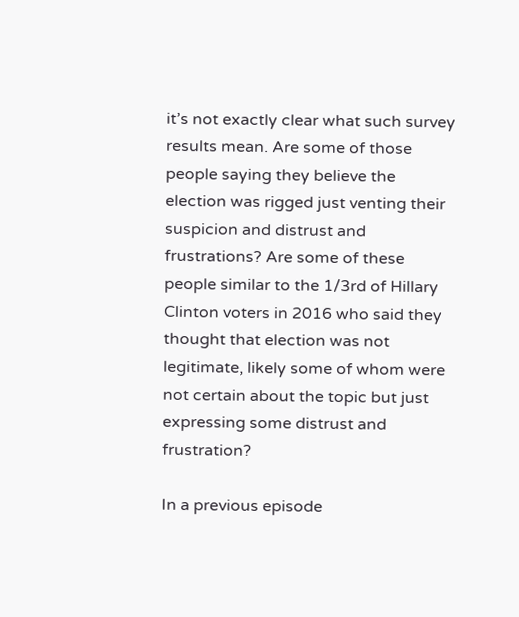it’s not exactly clear what such survey results mean. Are some of those people saying they believe the election was rigged just venting their suspicion and distrust and frustrations? Are some of these people similar to the 1/3rd of Hillary Clinton voters in 2016 who said they thought that election was not legitimate, likely some of whom were not certain about the topic but just expressing some distrust and frustration?

In a previous episode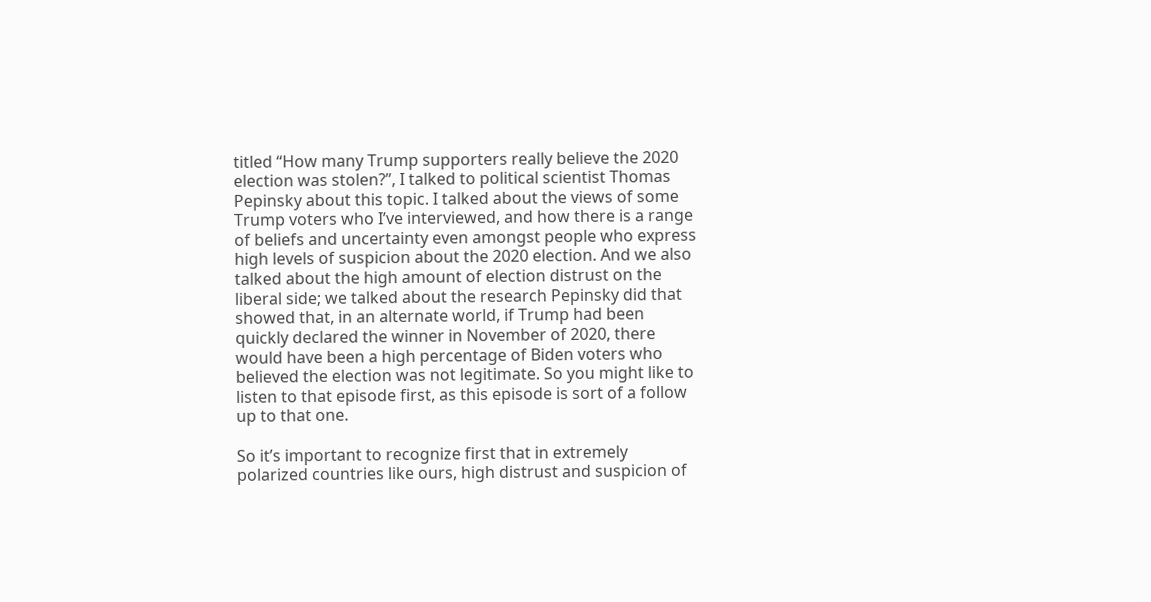titled “How many Trump supporters really believe the 2020 election was stolen?”, I talked to political scientist Thomas Pepinsky about this topic. I talked about the views of some Trump voters who I’ve interviewed, and how there is a range of beliefs and uncertainty even amongst people who express high levels of suspicion about the 2020 election. And we also talked about the high amount of election distrust on the liberal side; we talked about the research Pepinsky did that showed that, in an alternate world, if Trump had been quickly declared the winner in November of 2020, there would have been a high percentage of Biden voters who believed the election was not legitimate. So you might like to listen to that episode first, as this episode is sort of a follow up to that one.

So it’s important to recognize first that in extremely polarized countries like ours, high distrust and suspicion of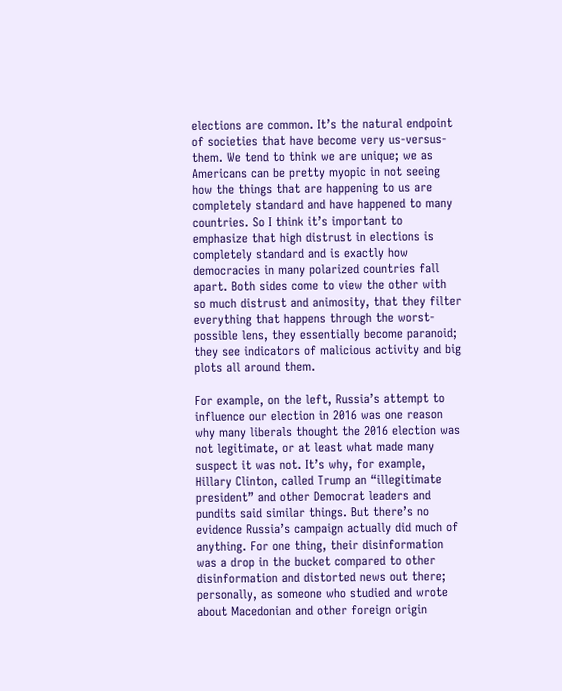elections are common. It’s the natural endpoint of societies that have become very us-versus-them. We tend to think we are unique; we as Americans can be pretty myopic in not seeing how the things that are happening to us are completely standard and have happened to many countries. So I think it’s important to emphasize that high distrust in elections is completely standard and is exactly how democracies in many polarized countries fall apart. Both sides come to view the other with so much distrust and animosity, that they filter everything that happens through the worst-possible lens, they essentially become paranoid; they see indicators of malicious activity and big plots all around them.

For example, on the left, Russia’s attempt to influence our election in 2016 was one reason why many liberals thought the 2016 election was not legitimate, or at least what made many suspect it was not. It’s why, for example, Hillary Clinton, called Trump an “illegitimate president” and other Democrat leaders and pundits said similar things. But there’s no evidence Russia’s campaign actually did much of anything. For one thing, their disinformation was a drop in the bucket compared to other disinformation and distorted news out there; personally, as someone who studied and wrote about Macedonian and other foreign origin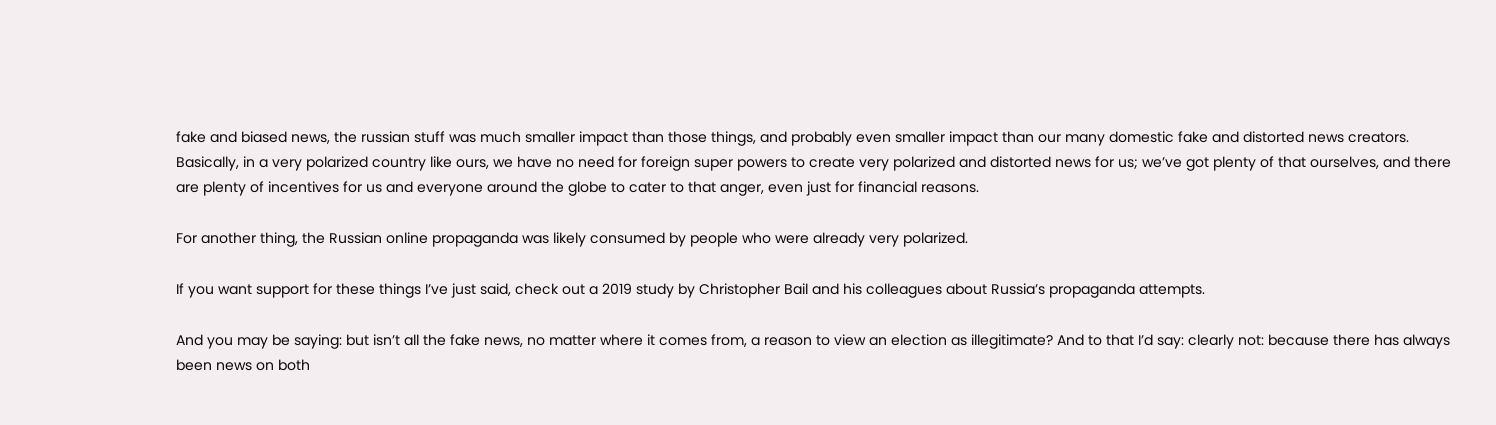fake and biased news, the russian stuff was much smaller impact than those things, and probably even smaller impact than our many domestic fake and distorted news creators. Basically, in a very polarized country like ours, we have no need for foreign super powers to create very polarized and distorted news for us; we’ve got plenty of that ourselves, and there are plenty of incentives for us and everyone around the globe to cater to that anger, even just for financial reasons.

For another thing, the Russian online propaganda was likely consumed by people who were already very polarized.

If you want support for these things I’ve just said, check out a 2019 study by Christopher Bail and his colleagues about Russia’s propaganda attempts.

And you may be saying: but isn’t all the fake news, no matter where it comes from, a reason to view an election as illegitimate? And to that I’d say: clearly not: because there has always been news on both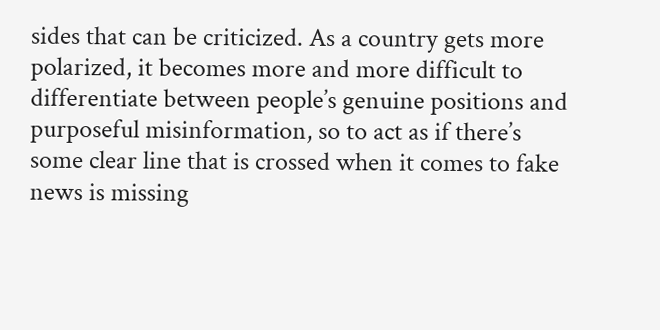sides that can be criticized. As a country gets more polarized, it becomes more and more difficult to differentiate between people’s genuine positions and purposeful misinformation, so to act as if there’s some clear line that is crossed when it comes to fake news is missing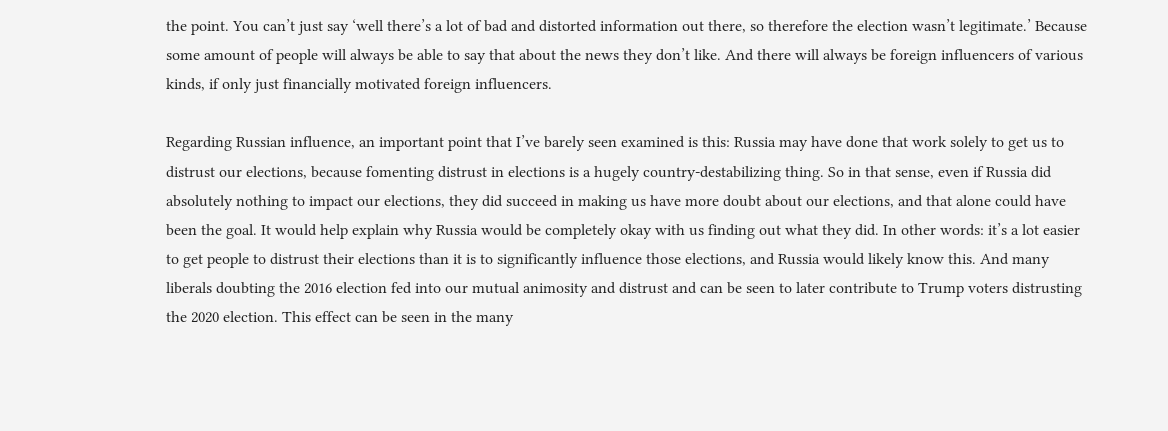the point. You can’t just say ‘well there’s a lot of bad and distorted information out there, so therefore the election wasn’t legitimate.’ Because some amount of people will always be able to say that about the news they don’t like. And there will always be foreign influencers of various kinds, if only just financially motivated foreign influencers.

Regarding Russian influence, an important point that I’ve barely seen examined is this: Russia may have done that work solely to get us to distrust our elections, because fomenting distrust in elections is a hugely country-destabilizing thing. So in that sense, even if Russia did absolutely nothing to impact our elections, they did succeed in making us have more doubt about our elections, and that alone could have been the goal. It would help explain why Russia would be completely okay with us finding out what they did. In other words: it’s a lot easier to get people to distrust their elections than it is to significantly influence those elections, and Russia would likely know this. And many liberals doubting the 2016 election fed into our mutual animosity and distrust and can be seen to later contribute to Trump voters distrusting the 2020 election. This effect can be seen in the many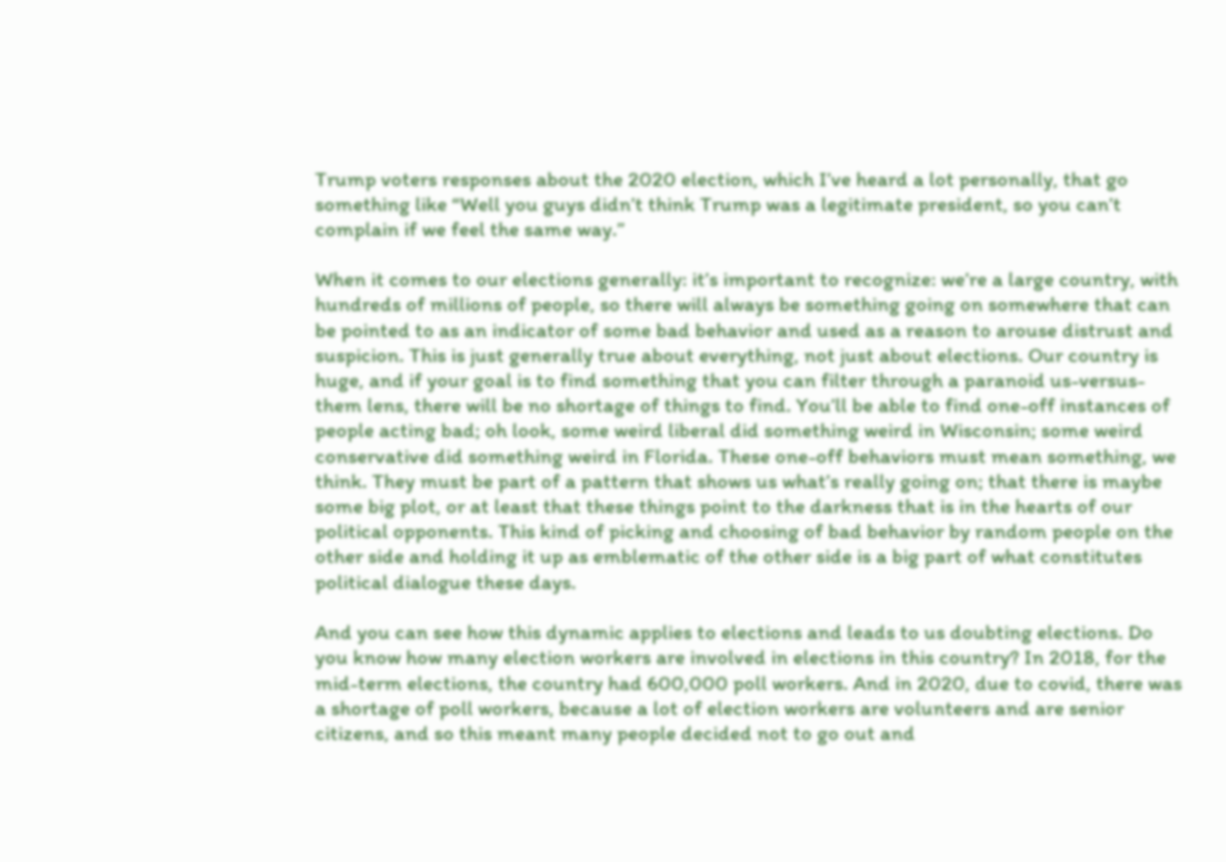Trump voters responses about the 2020 election, which I’ve heard a lot personally, that go something like “Well you guys didn’t think Trump was a legitimate president, so you can’t complain if we feel the same way.”

When it comes to our elections generally: it’s important to recognize: we’re a large country, with hundreds of millions of people, so there will always be something going on somewhere that can be pointed to as an indicator of some bad behavior and used as a reason to arouse distrust and suspicion. This is just generally true about everything, not just about elections. Our country is huge, and if your goal is to find something that you can filter through a paranoid us-versus-them lens, there will be no shortage of things to find. You’ll be able to find one-off instances of people acting bad; oh look, some weird liberal did something weird in Wisconsin; some weird conservative did something weird in Florida. These one-off behaviors must mean something, we think. They must be part of a pattern that shows us what’s really going on; that there is maybe some big plot, or at least that these things point to the darkness that is in the hearts of our political opponents. This kind of picking and choosing of bad behavior by random people on the other side and holding it up as emblematic of the other side is a big part of what constitutes political dialogue these days.

And you can see how this dynamic applies to elections and leads to us doubting elections. Do you know how many election workers are involved in elections in this country? In 2018, for the mid-term elections, the country had 600,000 poll workers. And in 2020, due to covid, there was a shortage of poll workers, because a lot of election workers are volunteers and are senior citizens, and so this meant many people decided not to go out and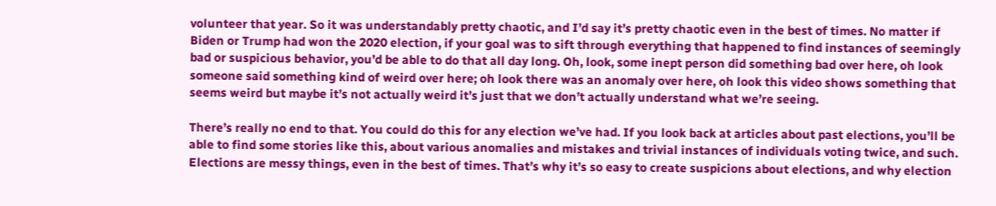volunteer that year. So it was understandably pretty chaotic, and I’d say it’s pretty chaotic even in the best of times. No matter if Biden or Trump had won the 2020 election, if your goal was to sift through everything that happened to find instances of seemingly bad or suspicious behavior, you’d be able to do that all day long. Oh, look, some inept person did something bad over here, oh look someone said something kind of weird over here; oh look there was an anomaly over here, oh look this video shows something that seems weird but maybe it’s not actually weird it’s just that we don’t actually understand what we’re seeing.

There’s really no end to that. You could do this for any election we’ve had. If you look back at articles about past elections, you’ll be able to find some stories like this, about various anomalies and mistakes and trivial instances of individuals voting twice, and such. Elections are messy things, even in the best of times. That’s why it’s so easy to create suspicions about elections, and why election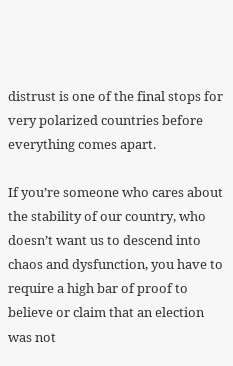distrust is one of the final stops for very polarized countries before everything comes apart.

If you’re someone who cares about the stability of our country, who doesn’t want us to descend into chaos and dysfunction, you have to require a high bar of proof to believe or claim that an election was not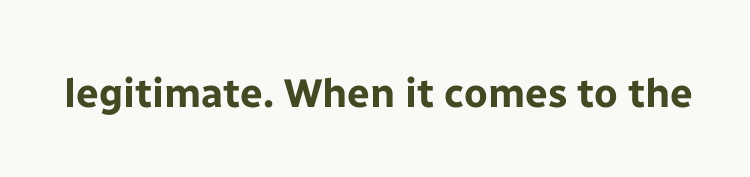legitimate. When it comes to the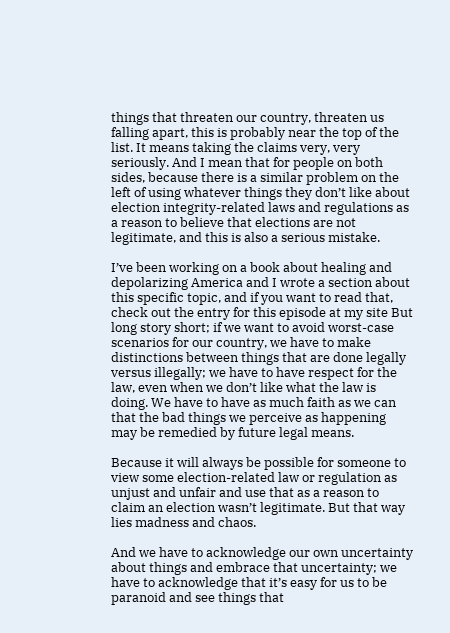things that threaten our country, threaten us falling apart, this is probably near the top of the list. It means taking the claims very, very seriously. And I mean that for people on both sides, because there is a similar problem on the left of using whatever things they don’t like about election integrity-related laws and regulations as a reason to believe that elections are not legitimate, and this is also a serious mistake.

I’ve been working on a book about healing and depolarizing America and I wrote a section about this specific topic, and if you want to read that, check out the entry for this episode at my site But long story short; if we want to avoid worst-case scenarios for our country, we have to make distinctions between things that are done legally versus illegally; we have to have respect for the law, even when we don’t like what the law is doing. We have to have as much faith as we can that the bad things we perceive as happening may be remedied by future legal means.

Because it will always be possible for someone to view some election-related law or regulation as unjust and unfair and use that as a reason to claim an election wasn’t legitimate. But that way lies madness and chaos.

And we have to acknowledge our own uncertainty about things and embrace that uncertainty; we have to acknowledge that it’s easy for us to be paranoid and see things that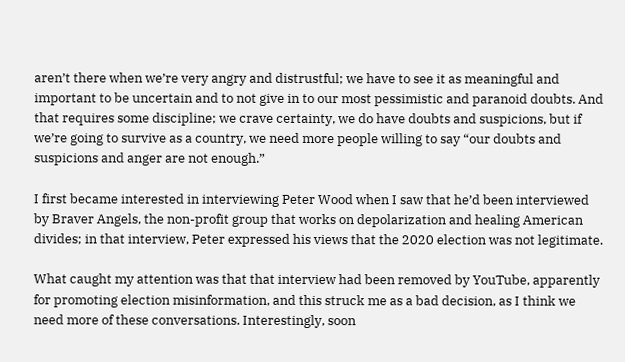aren’t there when we’re very angry and distrustful; we have to see it as meaningful and important to be uncertain and to not give in to our most pessimistic and paranoid doubts. And that requires some discipline; we crave certainty, we do have doubts and suspicions, but if we’re going to survive as a country, we need more people willing to say “our doubts and suspicions and anger are not enough.”

I first became interested in interviewing Peter Wood when I saw that he’d been interviewed by Braver Angels, the non-profit group that works on depolarization and healing American divides; in that interview, Peter expressed his views that the 2020 election was not legitimate.

What caught my attention was that that interview had been removed by YouTube, apparently for promoting election misinformation, and this struck me as a bad decision, as I think we need more of these conversations. Interestingly, soon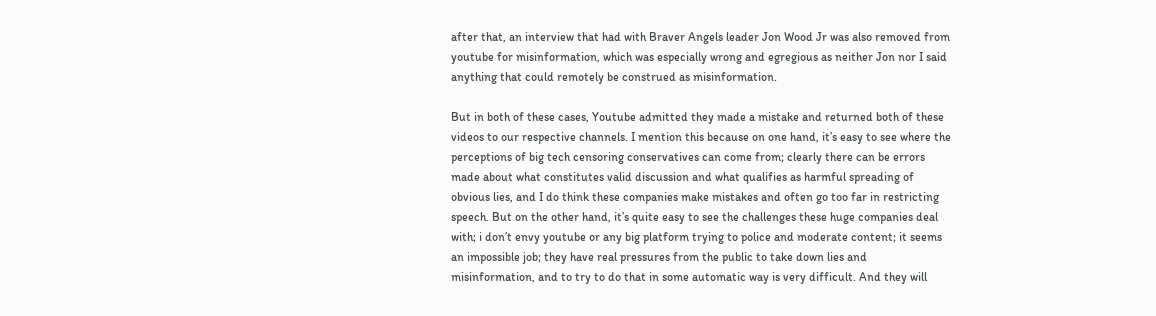after that, an interview that had with Braver Angels leader Jon Wood Jr was also removed from youtube for misinformation, which was especially wrong and egregious as neither Jon nor I said anything that could remotely be construed as misinformation.

But in both of these cases, Youtube admitted they made a mistake and returned both of these videos to our respective channels. I mention this because on one hand, it’s easy to see where the perceptions of big tech censoring conservatives can come from; clearly there can be errors made about what constitutes valid discussion and what qualifies as harmful spreading of obvious lies, and I do think these companies make mistakes and often go too far in restricting speech. But on the other hand, it’s quite easy to see the challenges these huge companies deal with; i don’t envy youtube or any big platform trying to police and moderate content; it seems an impossible job; they have real pressures from the public to take down lies and misinformation, and to try to do that in some automatic way is very difficult. And they will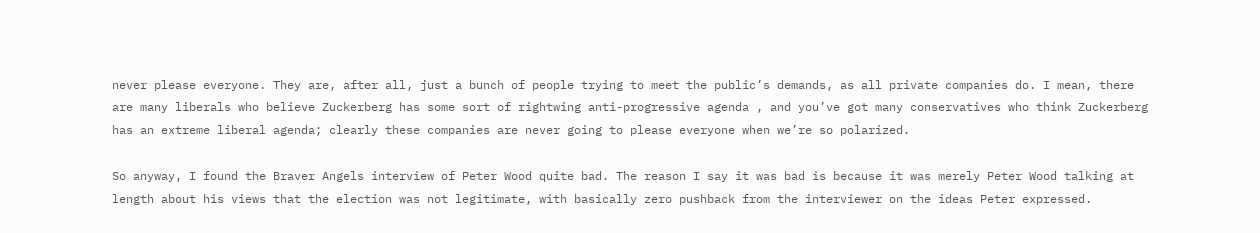never please everyone. They are, after all, just a bunch of people trying to meet the public’s demands, as all private companies do. I mean, there are many liberals who believe Zuckerberg has some sort of rightwing anti-progressive agenda , and you’ve got many conservatives who think Zuckerberg has an extreme liberal agenda; clearly these companies are never going to please everyone when we’re so polarized.

So anyway, I found the Braver Angels interview of Peter Wood quite bad. The reason I say it was bad is because it was merely Peter Wood talking at length about his views that the election was not legitimate, with basically zero pushback from the interviewer on the ideas Peter expressed.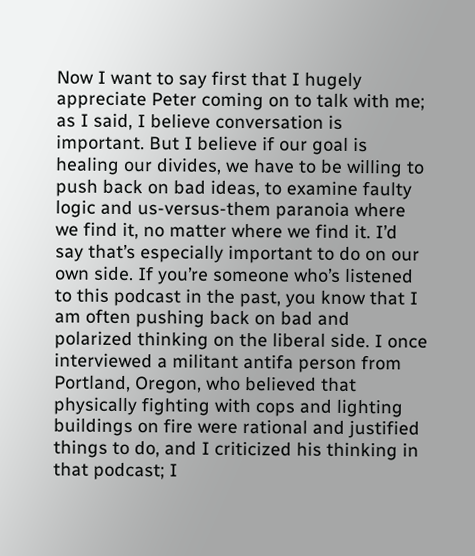Now I want to say first that I hugely appreciate Peter coming on to talk with me; as I said, I believe conversation is important. But I believe if our goal is healing our divides, we have to be willing to push back on bad ideas, to examine faulty logic and us-versus-them paranoia where we find it, no matter where we find it. I’d say that’s especially important to do on our own side. If you’re someone who’s listened to this podcast in the past, you know that I am often pushing back on bad and polarized thinking on the liberal side. I once interviewed a militant antifa person from Portland, Oregon, who believed that physically fighting with cops and lighting buildings on fire were rational and justified things to do, and I criticized his thinking in that podcast; I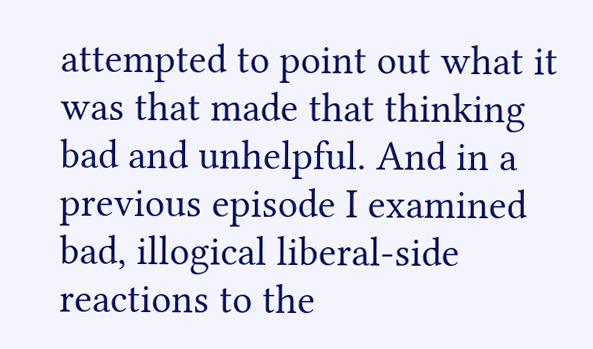attempted to point out what it was that made that thinking bad and unhelpful. And in a previous episode I examined bad, illogical liberal-side reactions to the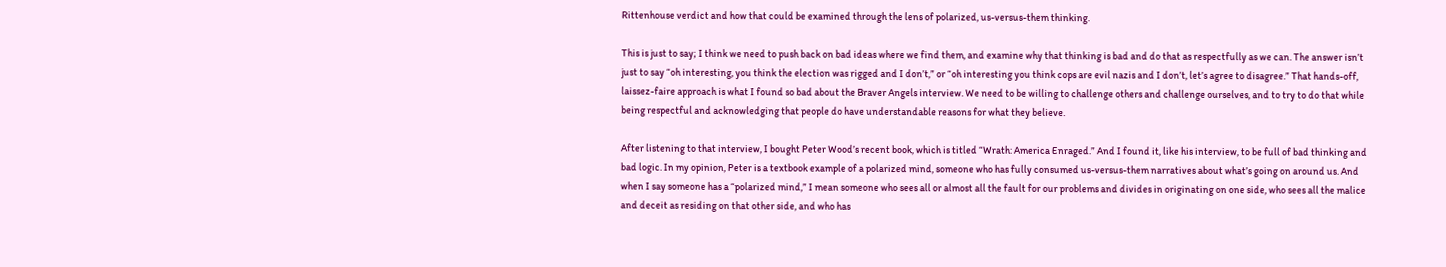Rittenhouse verdict and how that could be examined through the lens of polarized, us-versus-them thinking.

This is just to say; I think we need to push back on bad ideas where we find them, and examine why that thinking is bad and do that as respectfully as we can. The answer isn’t just to say “oh interesting, you think the election was rigged and I don’t,” or “oh interesting you think cops are evil nazis and I don’t, let’s agree to disagree.” That hands-off, laissez-faire approach is what I found so bad about the Braver Angels interview. We need to be willing to challenge others and challenge ourselves, and to try to do that while being respectful and acknowledging that people do have understandable reasons for what they believe.

After listening to that interview, I bought Peter Wood’s recent book, which is titled “Wrath: America Enraged.” And I found it, like his interview, to be full of bad thinking and bad logic. In my opinion, Peter is a textbook example of a polarized mind, someone who has fully consumed us-versus-them narratives about what’s going on around us. And when I say someone has a “polarized mind,” I mean someone who sees all or almost all the fault for our problems and divides in originating on one side, who sees all the malice and deceit as residing on that other side, and who has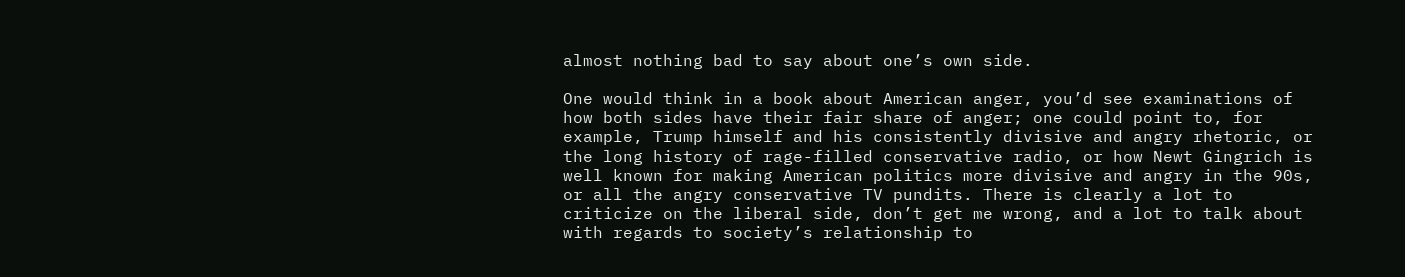almost nothing bad to say about one’s own side.

One would think in a book about American anger, you’d see examinations of how both sides have their fair share of anger; one could point to, for example, Trump himself and his consistently divisive and angry rhetoric, or the long history of rage-filled conservative radio, or how Newt Gingrich is well known for making American politics more divisive and angry in the 90s, or all the angry conservative TV pundits. There is clearly a lot to criticize on the liberal side, don’t get me wrong, and a lot to talk about with regards to society’s relationship to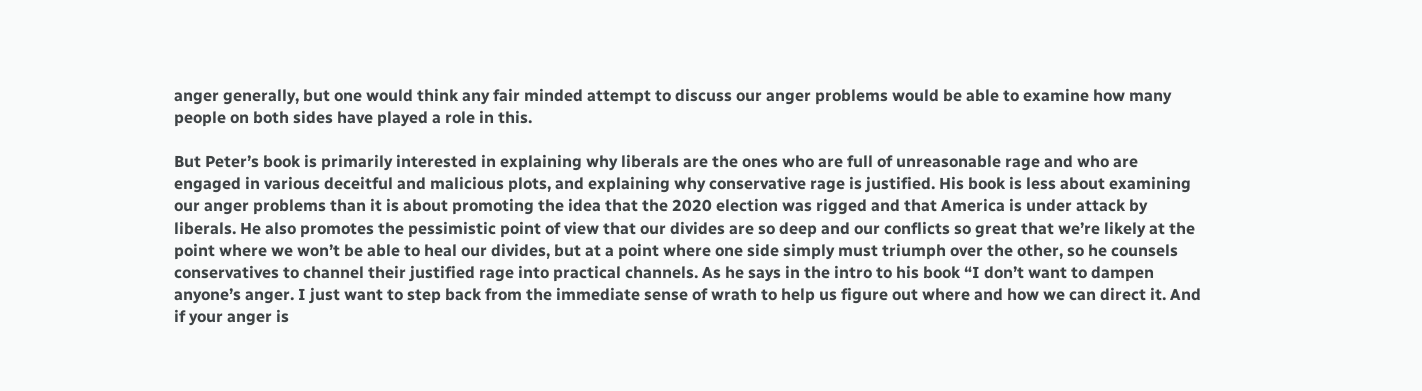anger generally, but one would think any fair minded attempt to discuss our anger problems would be able to examine how many people on both sides have played a role in this.

But Peter’s book is primarily interested in explaining why liberals are the ones who are full of unreasonable rage and who are engaged in various deceitful and malicious plots, and explaining why conservative rage is justified. His book is less about examining our anger problems than it is about promoting the idea that the 2020 election was rigged and that America is under attack by liberals. He also promotes the pessimistic point of view that our divides are so deep and our conflicts so great that we’re likely at the point where we won’t be able to heal our divides, but at a point where one side simply must triumph over the other, so he counsels conservatives to channel their justified rage into practical channels. As he says in the intro to his book “I don’t want to dampen anyone’s anger. I just want to step back from the immediate sense of wrath to help us figure out where and how we can direct it. And if your anger is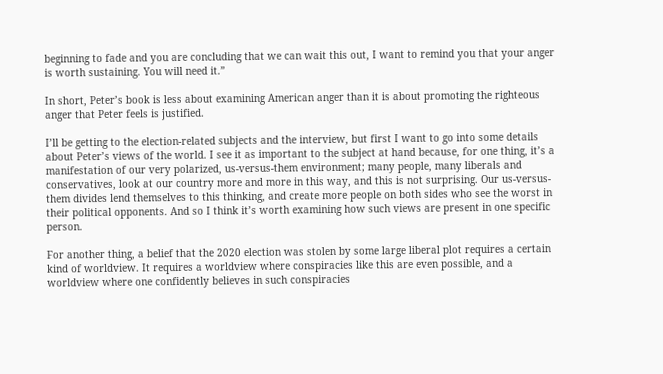beginning to fade and you are concluding that we can wait this out, I want to remind you that your anger is worth sustaining. You will need it.”

In short, Peter’s book is less about examining American anger than it is about promoting the righteous anger that Peter feels is justified.

I’ll be getting to the election-related subjects and the interview, but first I want to go into some details about Peter’s views of the world. I see it as important to the subject at hand because, for one thing, it’s a manifestation of our very polarized, us-versus-them environment; many people, many liberals and conservatives, look at our country more and more in this way, and this is not surprising. Our us-versus-them divides lend themselves to this thinking, and create more people on both sides who see the worst in their political opponents. And so I think it’s worth examining how such views are present in one specific person.

For another thing, a belief that the 2020 election was stolen by some large liberal plot requires a certain kind of worldview. It requires a worldview where conspiracies like this are even possible, and a worldview where one confidently believes in such conspiracies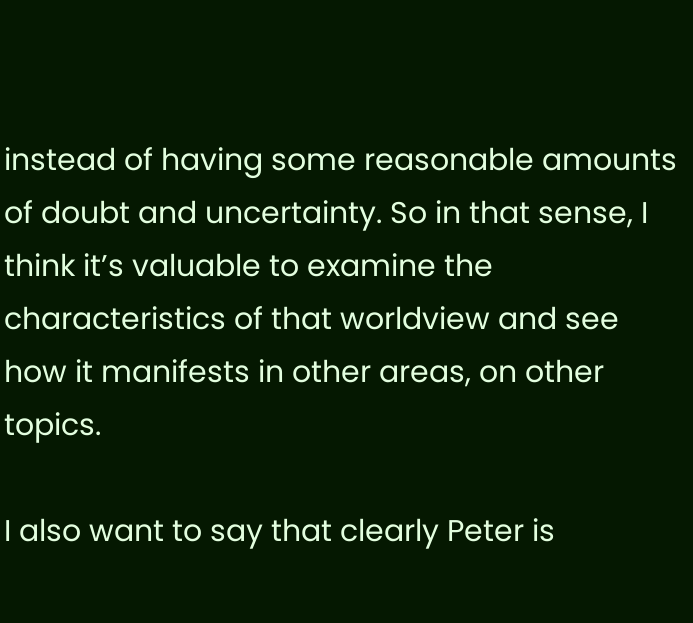instead of having some reasonable amounts of doubt and uncertainty. So in that sense, I think it’s valuable to examine the characteristics of that worldview and see how it manifests in other areas, on other topics.

I also want to say that clearly Peter is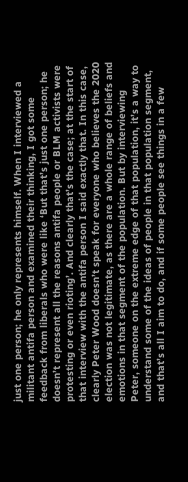just one person; he only represents himself. When I interviewed a militant antifa person and examined their thinking, I got some feedback from liberals who were like ‘But that’s just one person; he doesn’t represent all the reasons antifa people or BLM activists were protesting or even rioting’. And clearly that’s the case; at the start of that interview with the antifa person I said exactly that. In this case, clearly Peter Wood doesn’t speak for everyone who believes the 2020 election was not legitimate, as there are a whole range of beliefs and emotions in that segment of the population. But by interviewing Peter, someone on the extreme edge of that population, it’s a way to understand some of the ideas of people in that population segment, and that’s all I aim to do, and if some people see things in a few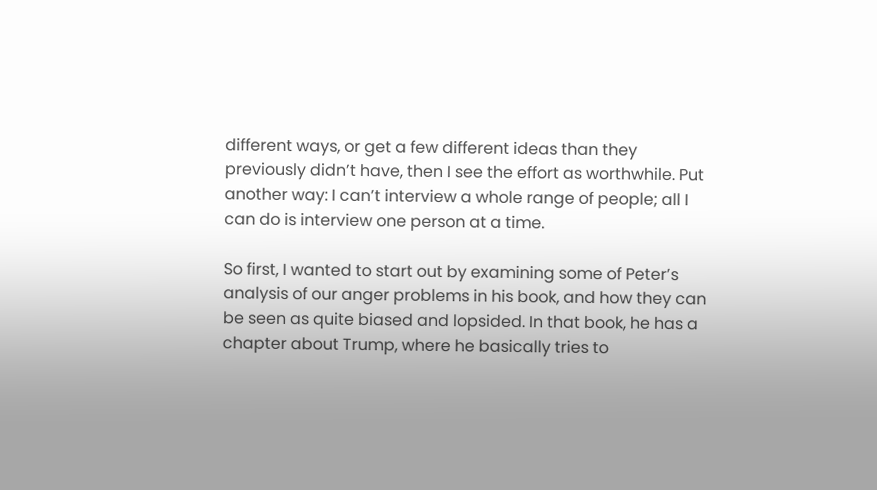different ways, or get a few different ideas than they previously didn’t have, then I see the effort as worthwhile. Put another way: I can’t interview a whole range of people; all I can do is interview one person at a time.

So first, I wanted to start out by examining some of Peter’s analysis of our anger problems in his book, and how they can be seen as quite biased and lopsided. In that book, he has a chapter about Trump, where he basically tries to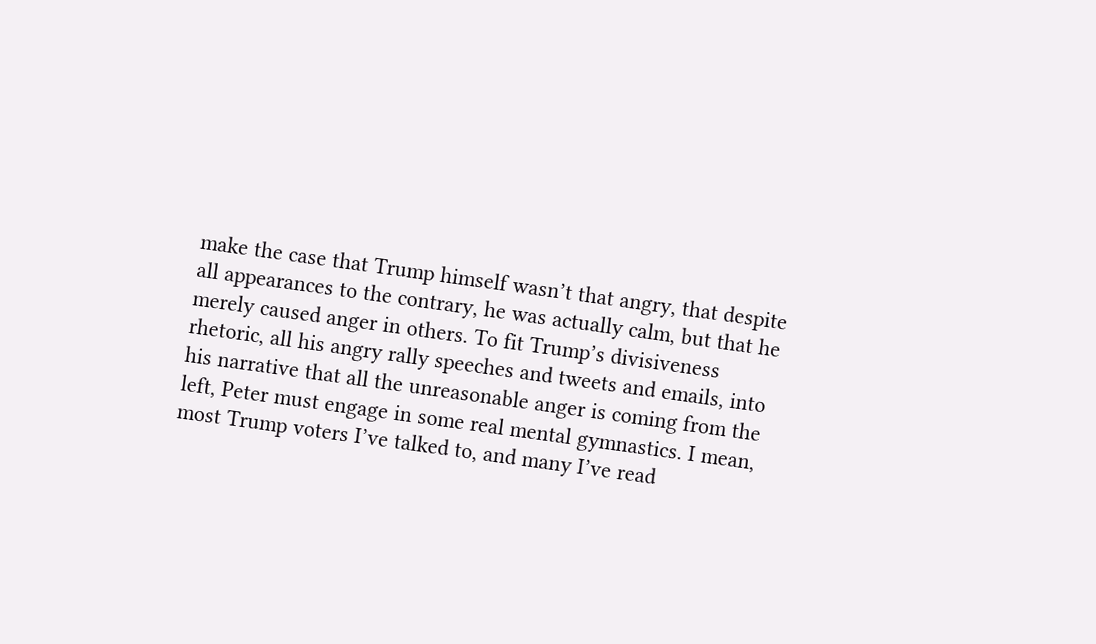make the case that Trump himself wasn’t that angry, that despite all appearances to the contrary, he was actually calm, but that he merely caused anger in others. To fit Trump’s divisiveness rhetoric, all his angry rally speeches and tweets and emails, into his narrative that all the unreasonable anger is coming from the left, Peter must engage in some real mental gymnastics. I mean, most Trump voters I’ve talked to, and many I’ve read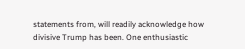statements from, will readily acknowledge how divisive Trump has been. One enthusiastic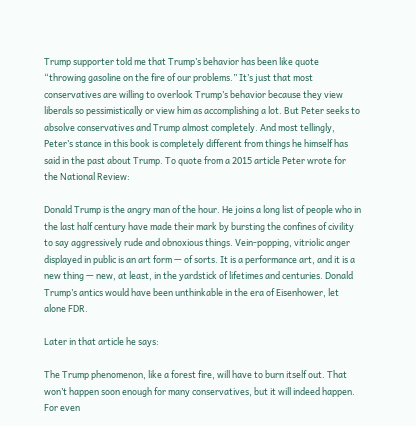Trump supporter told me that Trump’s behavior has been like quote “throwing gasoline on the fire of our problems.” It’s just that most conservatives are willing to overlook Trump’s behavior because they view liberals so pessimistically or view him as accomplishing a lot. But Peter seeks to absolve conservatives and Trump almost completely. And most tellingly, Peter’s stance in this book is completely different from things he himself has said in the past about Trump. To quote from a 2015 article Peter wrote for the National Review:

Donald Trump is the angry man of the hour. He joins a long list of people who in the last half century have made their mark by bursting the confines of civility to say aggressively rude and obnoxious things. Vein-popping, vitriolic anger displayed in public is an art form — of sorts. It is a performance art, and it is a new thing — new, at least, in the yardstick of lifetimes and centuries. Donald Trump’s antics would have been unthinkable in the era of Eisenhower, let alone FDR.

Later in that article he says:

The Trump phenomenon, like a forest fire, will have to burn itself out. That won’t happen soon enough for many conservatives, but it will indeed happen. For even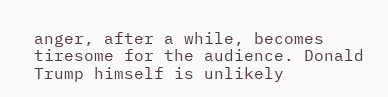anger, after a while, becomes tiresome for the audience. Donald Trump himself is unlikely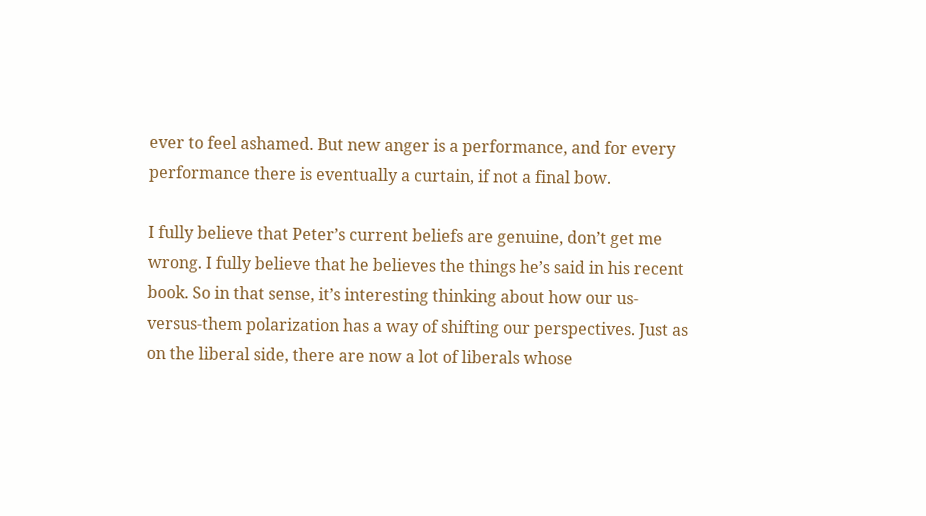ever to feel ashamed. But new anger is a performance, and for every performance there is eventually a curtain, if not a final bow.

I fully believe that Peter’s current beliefs are genuine, don’t get me wrong. I fully believe that he believes the things he’s said in his recent book. So in that sense, it’s interesting thinking about how our us-versus-them polarization has a way of shifting our perspectives. Just as on the liberal side, there are now a lot of liberals whose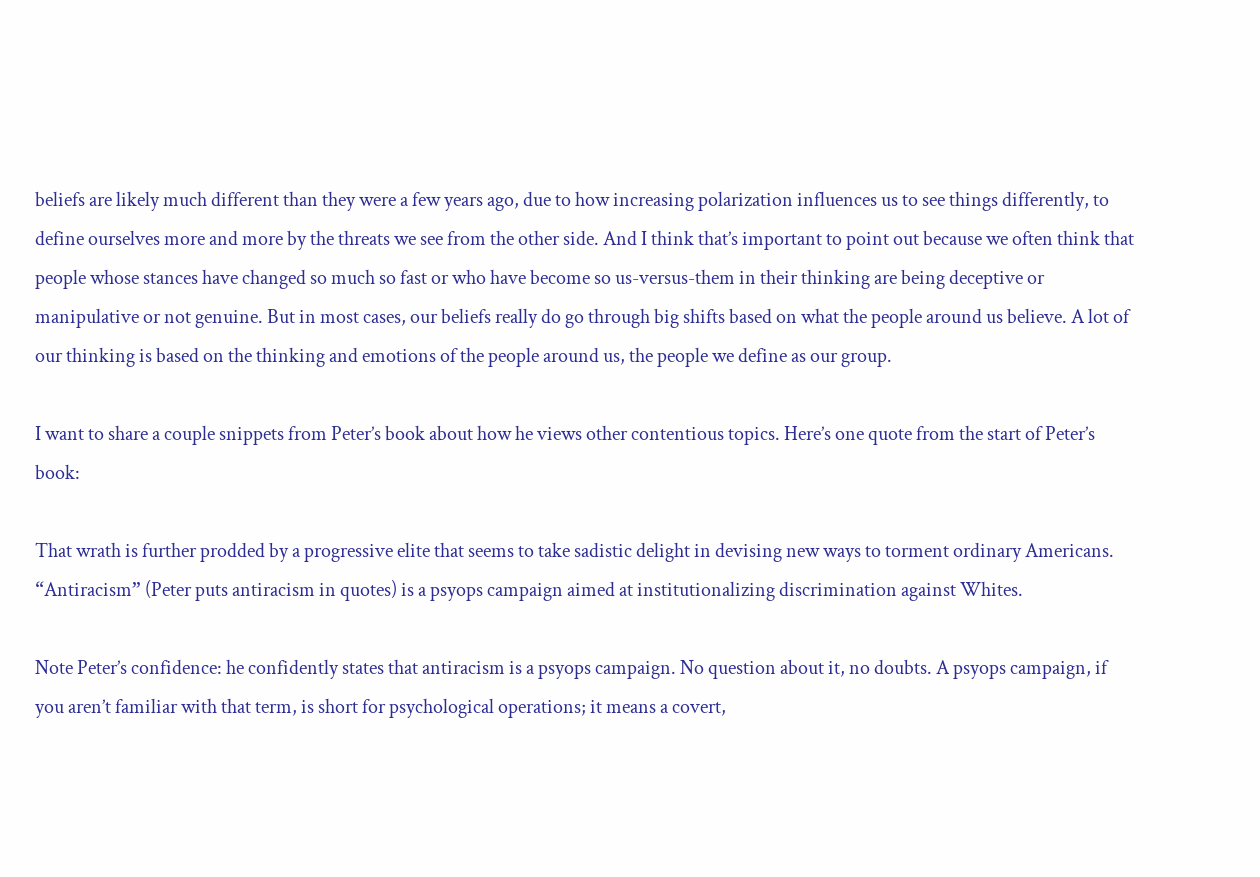beliefs are likely much different than they were a few years ago, due to how increasing polarization influences us to see things differently, to define ourselves more and more by the threats we see from the other side. And I think that’s important to point out because we often think that people whose stances have changed so much so fast or who have become so us-versus-them in their thinking are being deceptive or manipulative or not genuine. But in most cases, our beliefs really do go through big shifts based on what the people around us believe. A lot of our thinking is based on the thinking and emotions of the people around us, the people we define as our group.

I want to share a couple snippets from Peter’s book about how he views other contentious topics. Here’s one quote from the start of Peter’s book:

That wrath is further prodded by a progressive elite that seems to take sadistic delight in devising new ways to torment ordinary Americans. “Antiracism” (Peter puts antiracism in quotes) is a psyops campaign aimed at institutionalizing discrimination against Whites.

Note Peter’s confidence: he confidently states that antiracism is a psyops campaign. No question about it, no doubts. A psyops campaign, if you aren’t familiar with that term, is short for psychological operations; it means a covert,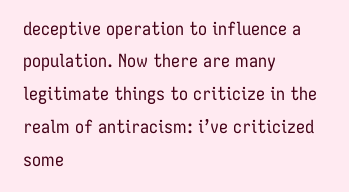deceptive operation to influence a population. Now there are many legitimate things to criticize in the realm of antiracism: i’ve criticized some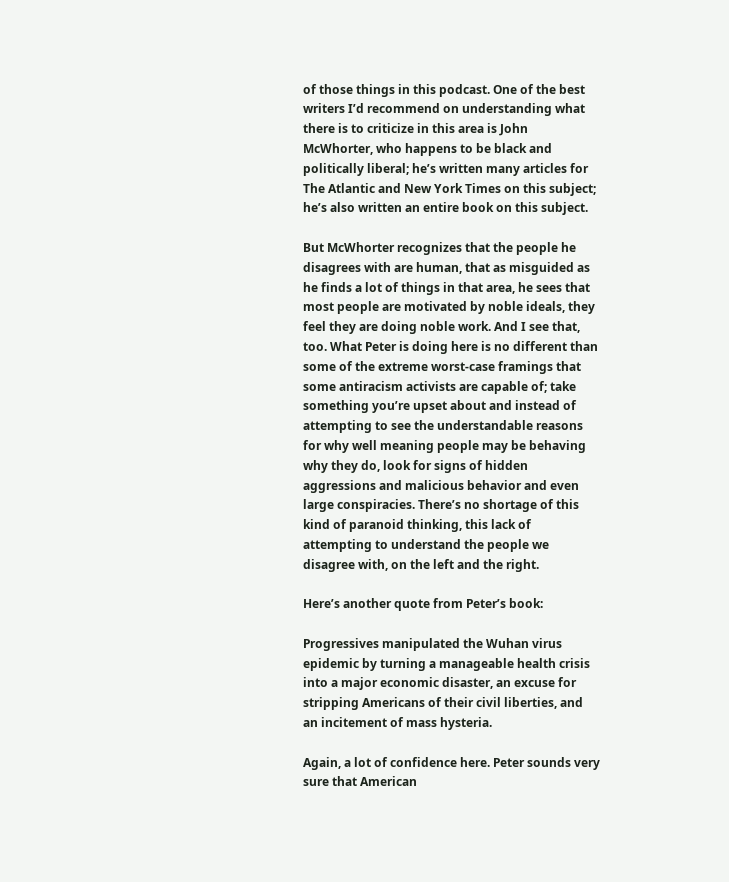of those things in this podcast. One of the best writers I’d recommend on understanding what there is to criticize in this area is John McWhorter, who happens to be black and politically liberal; he’s written many articles for The Atlantic and New York Times on this subject; he’s also written an entire book on this subject.

But McWhorter recognizes that the people he disagrees with are human, that as misguided as he finds a lot of things in that area, he sees that most people are motivated by noble ideals, they feel they are doing noble work. And I see that, too. What Peter is doing here is no different than some of the extreme worst-case framings that some antiracism activists are capable of; take something you’re upset about and instead of attempting to see the understandable reasons for why well meaning people may be behaving why they do, look for signs of hidden aggressions and malicious behavior and even large conspiracies. There’s no shortage of this kind of paranoid thinking, this lack of attempting to understand the people we disagree with, on the left and the right.

Here’s another quote from Peter’s book:

Progressives manipulated the Wuhan virus epidemic by turning a manageable health crisis into a major economic disaster, an excuse for stripping Americans of their civil liberties, and an incitement of mass hysteria.

Again, a lot of confidence here. Peter sounds very sure that American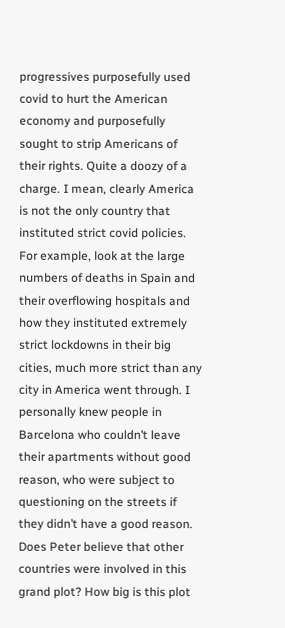progressives purposefully used covid to hurt the American economy and purposefully sought to strip Americans of their rights. Quite a doozy of a charge. I mean, clearly America is not the only country that instituted strict covid policies. For example, look at the large numbers of deaths in Spain and their overflowing hospitals and how they instituted extremely strict lockdowns in their big cities, much more strict than any city in America went through. I personally knew people in Barcelona who couldn’t leave their apartments without good reason, who were subject to questioning on the streets if they didn’t have a good reason. Does Peter believe that other countries were involved in this grand plot? How big is this plot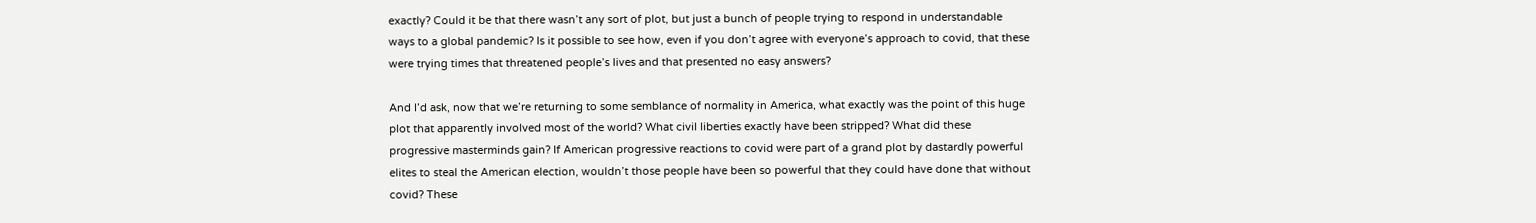exactly? Could it be that there wasn’t any sort of plot, but just a bunch of people trying to respond in understandable ways to a global pandemic? Is it possible to see how, even if you don’t agree with everyone’s approach to covid, that these were trying times that threatened people’s lives and that presented no easy answers?

And I’d ask, now that we’re returning to some semblance of normality in America, what exactly was the point of this huge plot that apparently involved most of the world? What civil liberties exactly have been stripped? What did these progressive masterminds gain? If American progressive reactions to covid were part of a grand plot by dastardly powerful elites to steal the American election, wouldn’t those people have been so powerful that they could have done that without covid? These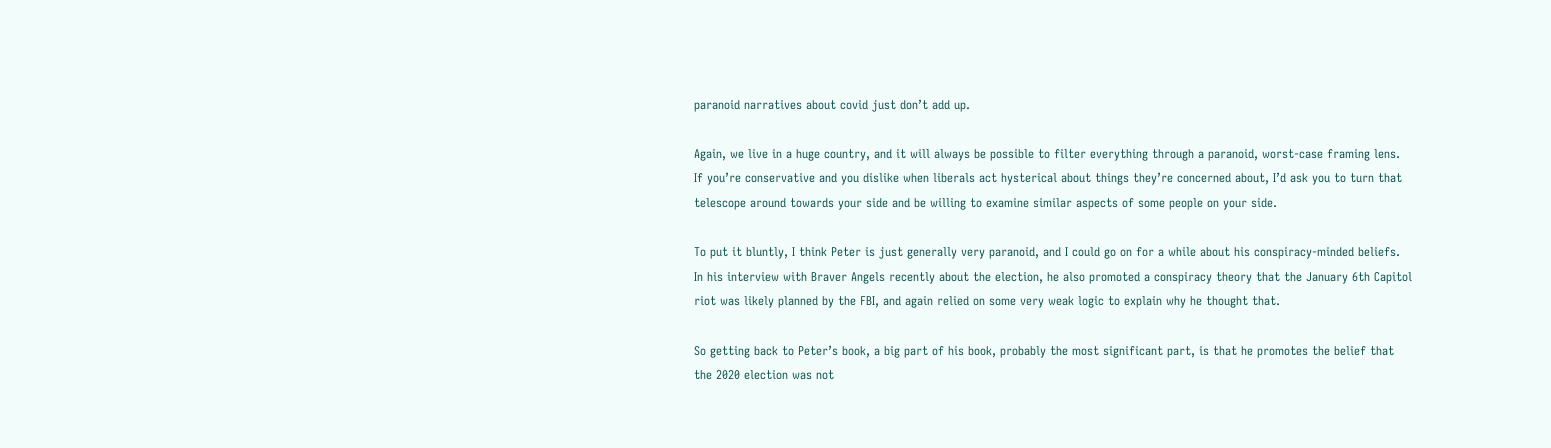paranoid narratives about covid just don’t add up.

Again, we live in a huge country, and it will always be possible to filter everything through a paranoid, worst-case framing lens. If you’re conservative and you dislike when liberals act hysterical about things they’re concerned about, I’d ask you to turn that telescope around towards your side and be willing to examine similar aspects of some people on your side.

To put it bluntly, I think Peter is just generally very paranoid, and I could go on for a while about his conspiracy-minded beliefs. In his interview with Braver Angels recently about the election, he also promoted a conspiracy theory that the January 6th Capitol riot was likely planned by the FBI, and again relied on some very weak logic to explain why he thought that.

So getting back to Peter’s book, a big part of his book, probably the most significant part, is that he promotes the belief that the 2020 election was not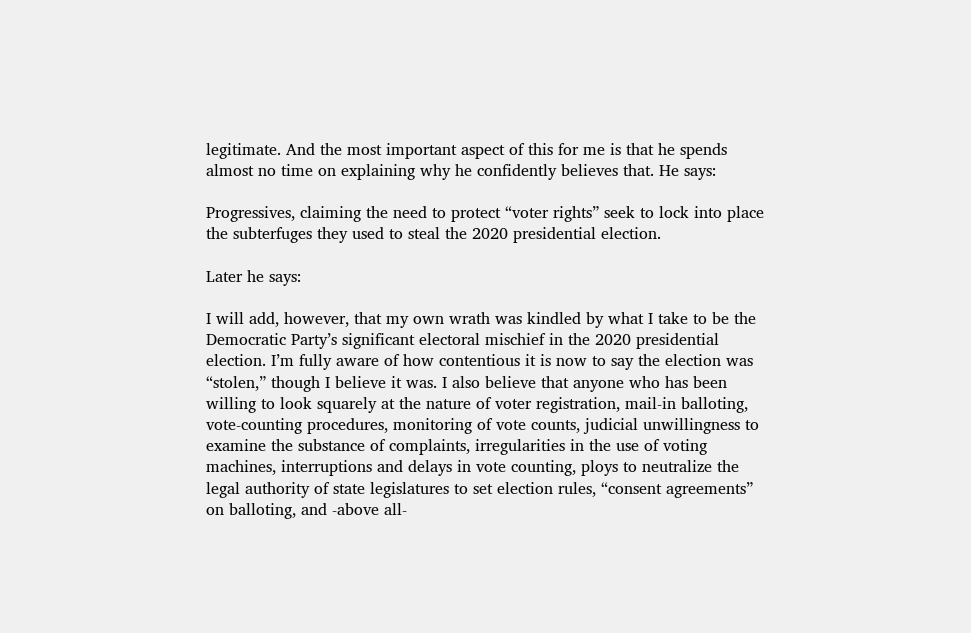legitimate. And the most important aspect of this for me is that he spends almost no time on explaining why he confidently believes that. He says:

Progressives, claiming the need to protect “voter rights” seek to lock into place the subterfuges they used to steal the 2020 presidential election.

Later he says:

I will add, however, that my own wrath was kindled by what I take to be the Democratic Party’s significant electoral mischief in the 2020 presidential election. I’m fully aware of how contentious it is now to say the election was “stolen,” though I believe it was. I also believe that anyone who has been willing to look squarely at the nature of voter registration, mail-in balloting, vote-counting procedures, monitoring of vote counts, judicial unwillingness to examine the substance of complaints, irregularities in the use of voting machines, interruptions and delays in vote counting, ploys to neutralize the legal authority of state legislatures to set election rules, “consent agreements” on balloting, and -above all-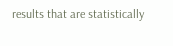results that are statistically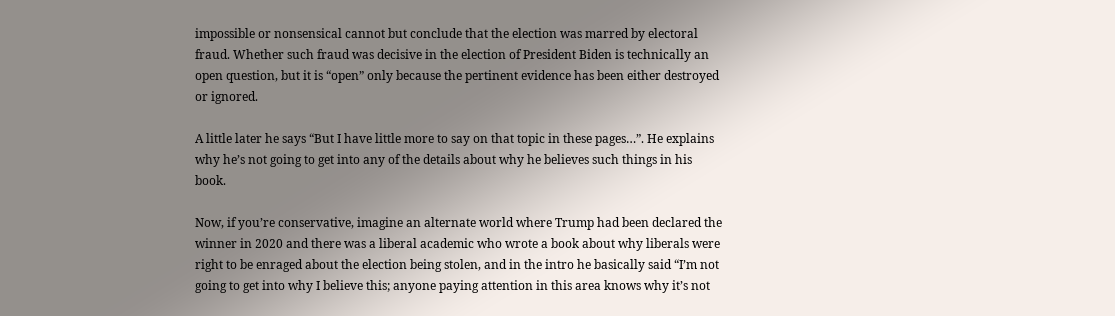impossible or nonsensical cannot but conclude that the election was marred by electoral fraud. Whether such fraud was decisive in the election of President Biden is technically an open question, but it is “open” only because the pertinent evidence has been either destroyed or ignored.

A little later he says “But I have little more to say on that topic in these pages…”. He explains why he’s not going to get into any of the details about why he believes such things in his book.

Now, if you’re conservative, imagine an alternate world where Trump had been declared the winner in 2020 and there was a liberal academic who wrote a book about why liberals were right to be enraged about the election being stolen, and in the intro he basically said “I’m not going to get into why I believe this; anyone paying attention in this area knows why it’s not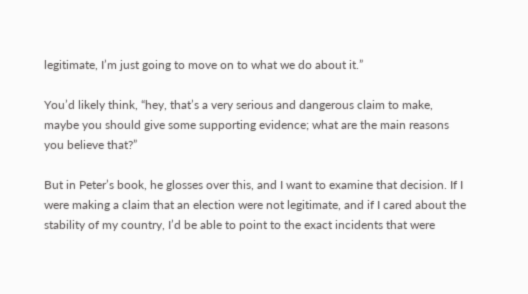legitimate, I’m just going to move on to what we do about it.”

You’d likely think, “hey, that’s a very serious and dangerous claim to make, maybe you should give some supporting evidence; what are the main reasons you believe that?”

But in Peter’s book, he glosses over this, and I want to examine that decision. If I were making a claim that an election were not legitimate, and if I cared about the stability of my country, I’d be able to point to the exact incidents that were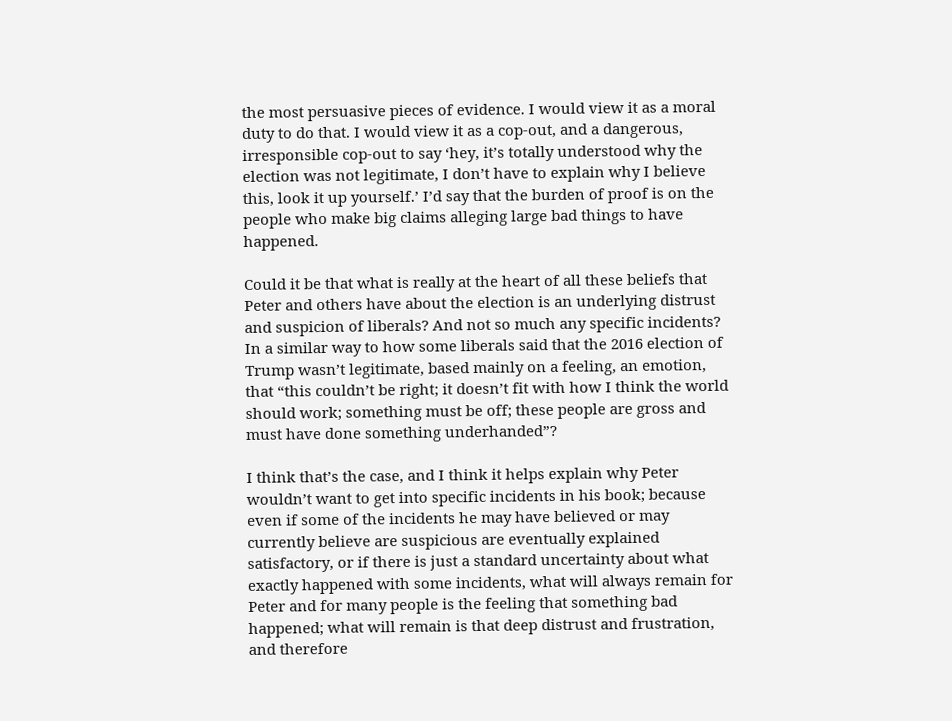the most persuasive pieces of evidence. I would view it as a moral duty to do that. I would view it as a cop-out, and a dangerous, irresponsible cop-out to say ‘hey, it’s totally understood why the election was not legitimate, I don’t have to explain why I believe this, look it up yourself.’ I’d say that the burden of proof is on the people who make big claims alleging large bad things to have happened.

Could it be that what is really at the heart of all these beliefs that Peter and others have about the election is an underlying distrust and suspicion of liberals? And not so much any specific incidents? In a similar way to how some liberals said that the 2016 election of Trump wasn’t legitimate, based mainly on a feeling, an emotion, that “this couldn’t be right; it doesn’t fit with how I think the world should work; something must be off; these people are gross and must have done something underhanded”?

I think that’s the case, and I think it helps explain why Peter wouldn’t want to get into specific incidents in his book; because even if some of the incidents he may have believed or may currently believe are suspicious are eventually explained satisfactory, or if there is just a standard uncertainty about what exactly happened with some incidents, what will always remain for Peter and for many people is the feeling that something bad happened; what will remain is that deep distrust and frustration, and therefore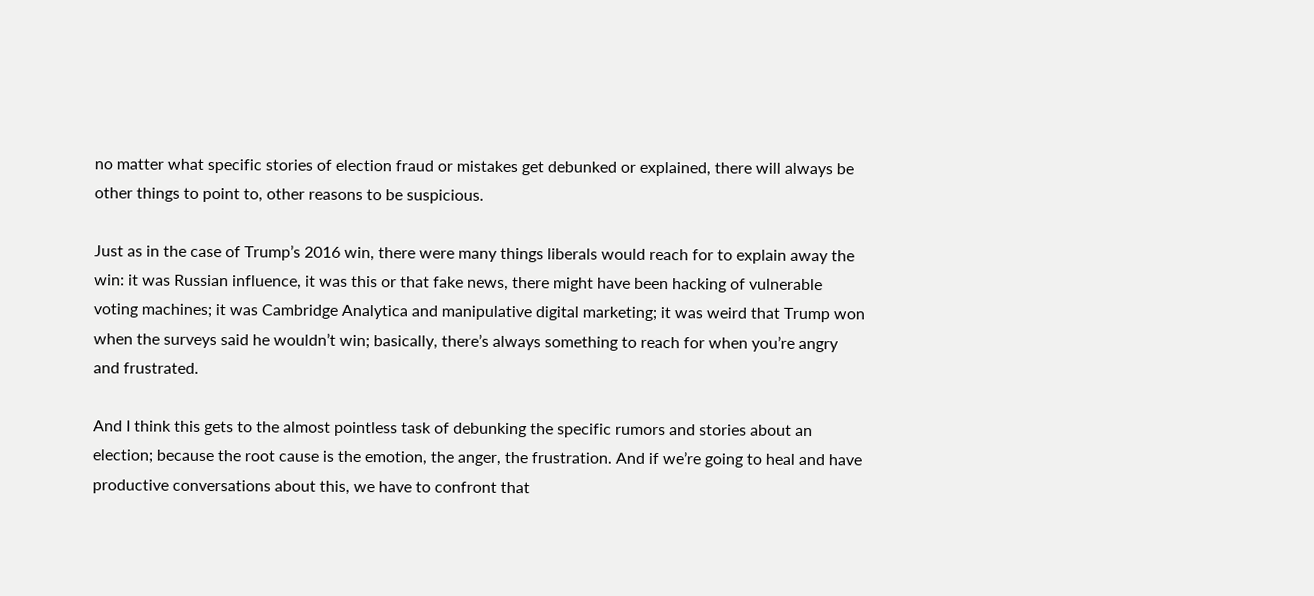no matter what specific stories of election fraud or mistakes get debunked or explained, there will always be other things to point to, other reasons to be suspicious.

Just as in the case of Trump’s 2016 win, there were many things liberals would reach for to explain away the win: it was Russian influence, it was this or that fake news, there might have been hacking of vulnerable voting machines; it was Cambridge Analytica and manipulative digital marketing; it was weird that Trump won when the surveys said he wouldn’t win; basically, there’s always something to reach for when you’re angry and frustrated.

And I think this gets to the almost pointless task of debunking the specific rumors and stories about an election; because the root cause is the emotion, the anger, the frustration. And if we’re going to heal and have productive conversations about this, we have to confront that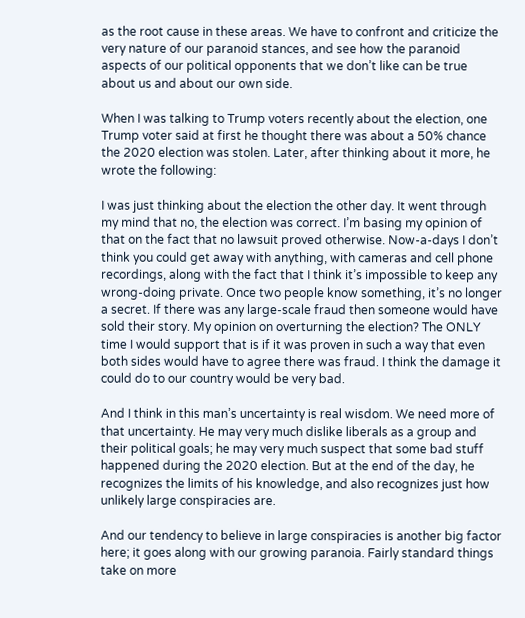as the root cause in these areas. We have to confront and criticize the very nature of our paranoid stances, and see how the paranoid aspects of our political opponents that we don’t like can be true about us and about our own side.

When I was talking to Trump voters recently about the election, one Trump voter said at first he thought there was about a 50% chance the 2020 election was stolen. Later, after thinking about it more, he wrote the following:

I was just thinking about the election the other day. It went through my mind that no, the election was correct. I’m basing my opinion of that on the fact that no lawsuit proved otherwise. Now-a-days I don’t think you could get away with anything, with cameras and cell phone recordings, along with the fact that I think it’s impossible to keep any wrong-doing private. Once two people know something, it’s no longer a secret. If there was any large-scale fraud then someone would have sold their story. My opinion on overturning the election? The ONLY time I would support that is if it was proven in such a way that even both sides would have to agree there was fraud. I think the damage it could do to our country would be very bad.

And I think in this man’s uncertainty is real wisdom. We need more of that uncertainty. He may very much dislike liberals as a group and their political goals; he may very much suspect that some bad stuff happened during the 2020 election. But at the end of the day, he recognizes the limits of his knowledge, and also recognizes just how unlikely large conspiracies are.

And our tendency to believe in large conspiracies is another big factor here; it goes along with our growing paranoia. Fairly standard things take on more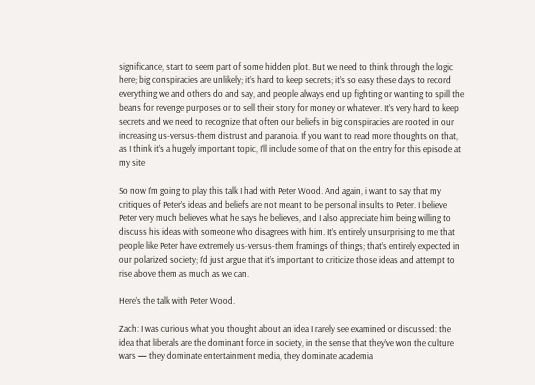significance, start to seem part of some hidden plot. But we need to think through the logic here; big conspiracies are unlikely; it’s hard to keep secrets; it’s so easy these days to record everything we and others do and say, and people always end up fighting or wanting to spill the beans for revenge purposes or to sell their story for money or whatever. It’s very hard to keep secrets and we need to recognize that often our beliefs in big conspiracies are rooted in our increasing us-versus-them distrust and paranoia. If you want to read more thoughts on that, as I think it’s a hugely important topic, I’ll include some of that on the entry for this episode at my site

So now I’m going to play this talk I had with Peter Wood. And again, i want to say that my critiques of Peter’s ideas and beliefs are not meant to be personal insults to Peter. I believe Peter very much believes what he says he believes, and I also appreciate him being willing to discuss his ideas with someone who disagrees with him. It’s entirely unsurprising to me that people like Peter have extremely us-versus-them framings of things; that’s entirely expected in our polarized society; I’d just argue that it’s important to criticize those ideas and attempt to rise above them as much as we can.

Here’s the talk with Peter Wood.

Zach: I was curious what you thought about an idea I rarely see examined or discussed: the idea that liberals are the dominant force in society, in the sense that they’ve won the culture wars — they dominate entertainment media, they dominate academia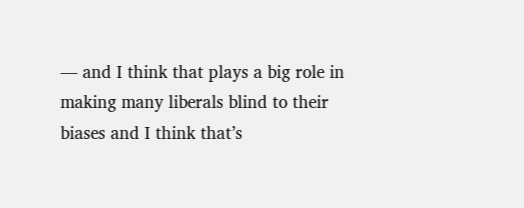— and I think that plays a big role in making many liberals blind to their biases and I think that’s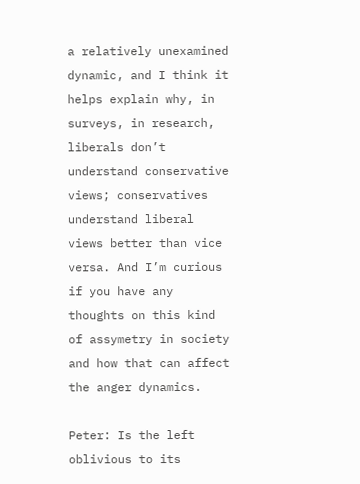a relatively unexamined dynamic, and I think it helps explain why, in surveys, in research, liberals don’t understand conservative views; conservatives understand liberal views better than vice versa. And I’m curious if you have any thoughts on this kind of assymetry in society and how that can affect the anger dynamics.

Peter: Is the left oblivious to its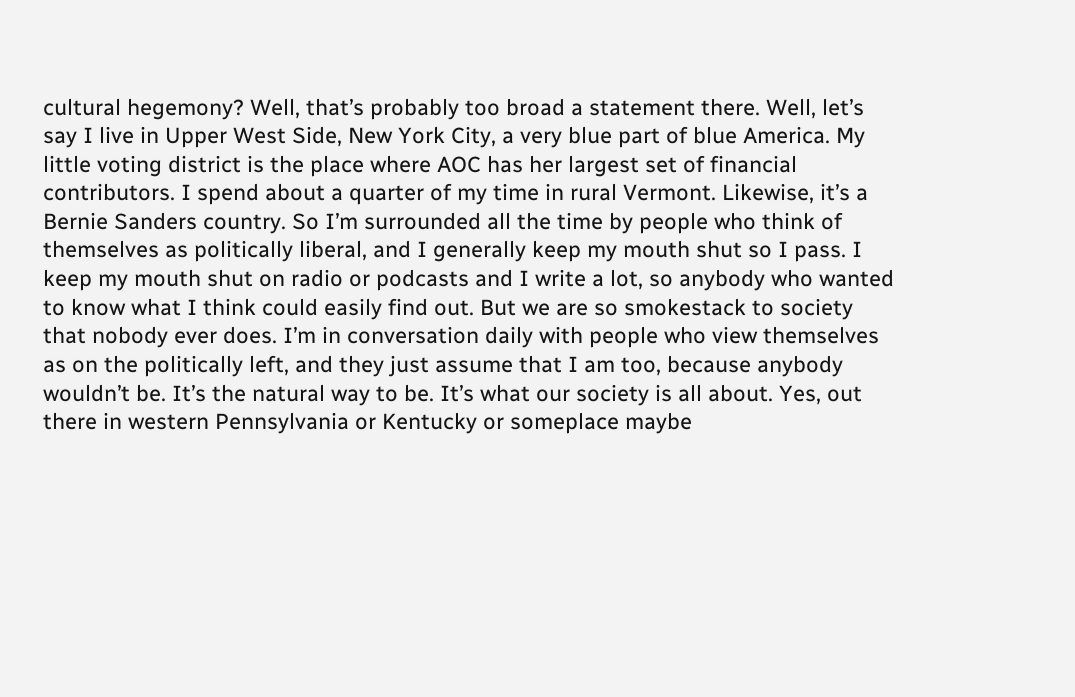cultural hegemony? Well, that’s probably too broad a statement there. Well, let’s say I live in Upper West Side, New York City, a very blue part of blue America. My little voting district is the place where AOC has her largest set of financial contributors. I spend about a quarter of my time in rural Vermont. Likewise, it’s a Bernie Sanders country. So I’m surrounded all the time by people who think of themselves as politically liberal, and I generally keep my mouth shut so I pass. I keep my mouth shut on radio or podcasts and I write a lot, so anybody who wanted to know what I think could easily find out. But we are so smokestack to society that nobody ever does. I’m in conversation daily with people who view themselves as on the politically left, and they just assume that I am too, because anybody wouldn’t be. It’s the natural way to be. It’s what our society is all about. Yes, out there in western Pennsylvania or Kentucky or someplace maybe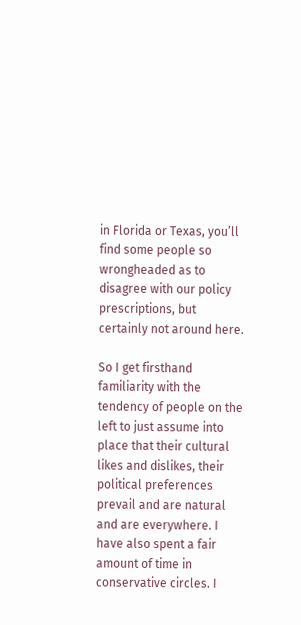in Florida or Texas, you’ll find some people so wrongheaded as to disagree with our policy prescriptions, but certainly not around here.

So I get firsthand familiarity with the tendency of people on the left to just assume into place that their cultural likes and dislikes, their political preferences prevail and are natural and are everywhere. I have also spent a fair amount of time in conservative circles. I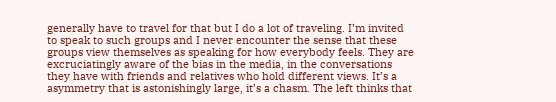generally have to travel for that but I do a lot of traveling. I’m invited to speak to such groups and I never encounter the sense that these groups view themselves as speaking for how everybody feels. They are excruciatingly aware of the bias in the media, in the conversations they have with friends and relatives who hold different views. It’s a asymmetry that is astonishingly large, it’s a chasm. The left thinks that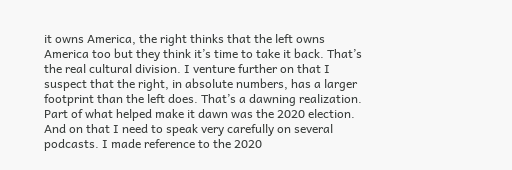it owns America, the right thinks that the left owns America too but they think it’s time to take it back. That’s the real cultural division. I venture further on that I suspect that the right, in absolute numbers, has a larger footprint than the left does. That’s a dawning realization. Part of what helped make it dawn was the 2020 election. And on that I need to speak very carefully on several podcasts. I made reference to the 2020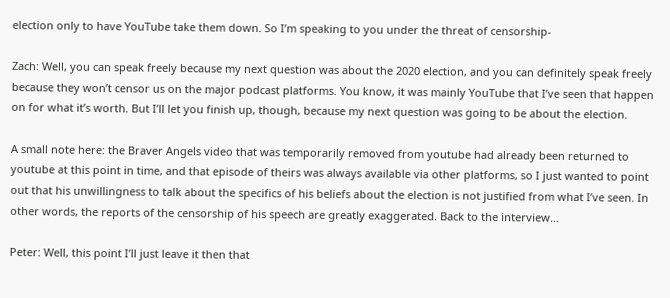election only to have YouTube take them down. So I’m speaking to you under the threat of censorship-

Zach: Well, you can speak freely because my next question was about the 2020 election, and you can definitely speak freely because they won’t censor us on the major podcast platforms. You know, it was mainly YouTube that I’ve seen that happen on for what it’s worth. But I’ll let you finish up, though, because my next question was going to be about the election.

A small note here: the Braver Angels video that was temporarily removed from youtube had already been returned to youtube at this point in time, and that episode of theirs was always available via other platforms, so I just wanted to point out that his unwillingness to talk about the specifics of his beliefs about the election is not justified from what I’ve seen. In other words, the reports of the censorship of his speech are greatly exaggerated. Back to the interview…

Peter: Well, this point I’ll just leave it then that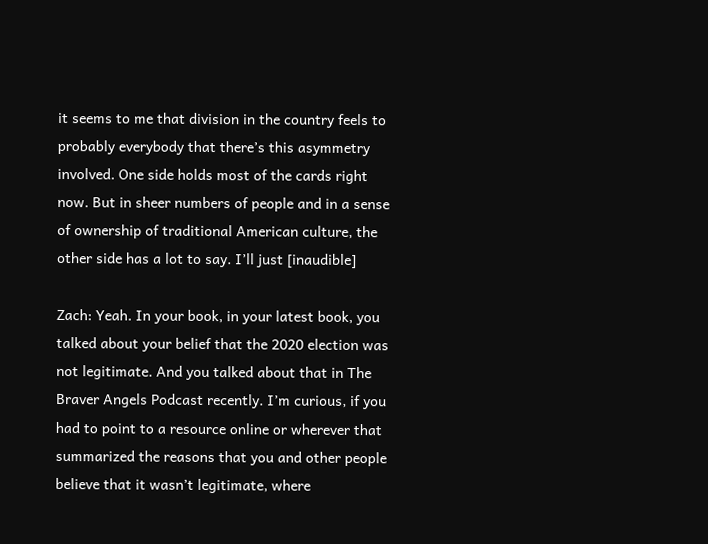it seems to me that division in the country feels to probably everybody that there’s this asymmetry involved. One side holds most of the cards right now. But in sheer numbers of people and in a sense of ownership of traditional American culture, the other side has a lot to say. I’ll just [inaudible]

Zach: Yeah. In your book, in your latest book, you talked about your belief that the 2020 election was not legitimate. And you talked about that in The Braver Angels Podcast recently. I’m curious, if you had to point to a resource online or wherever that summarized the reasons that you and other people believe that it wasn’t legitimate, where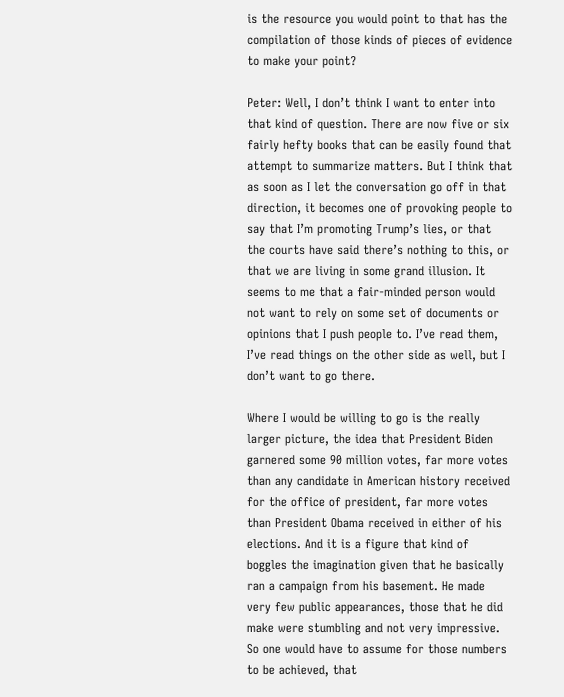is the resource you would point to that has the compilation of those kinds of pieces of evidence to make your point?

Peter: Well, I don’t think I want to enter into that kind of question. There are now five or six fairly hefty books that can be easily found that attempt to summarize matters. But I think that as soon as I let the conversation go off in that direction, it becomes one of provoking people to say that I’m promoting Trump’s lies, or that the courts have said there’s nothing to this, or that we are living in some grand illusion. It seems to me that a fair-minded person would not want to rely on some set of documents or opinions that I push people to. I’ve read them, I’ve read things on the other side as well, but I don’t want to go there.

Where I would be willing to go is the really larger picture, the idea that President Biden garnered some 90 million votes, far more votes than any candidate in American history received for the office of president, far more votes than President Obama received in either of his elections. And it is a figure that kind of boggles the imagination given that he basically ran a campaign from his basement. He made very few public appearances, those that he did make were stumbling and not very impressive. So one would have to assume for those numbers to be achieved, that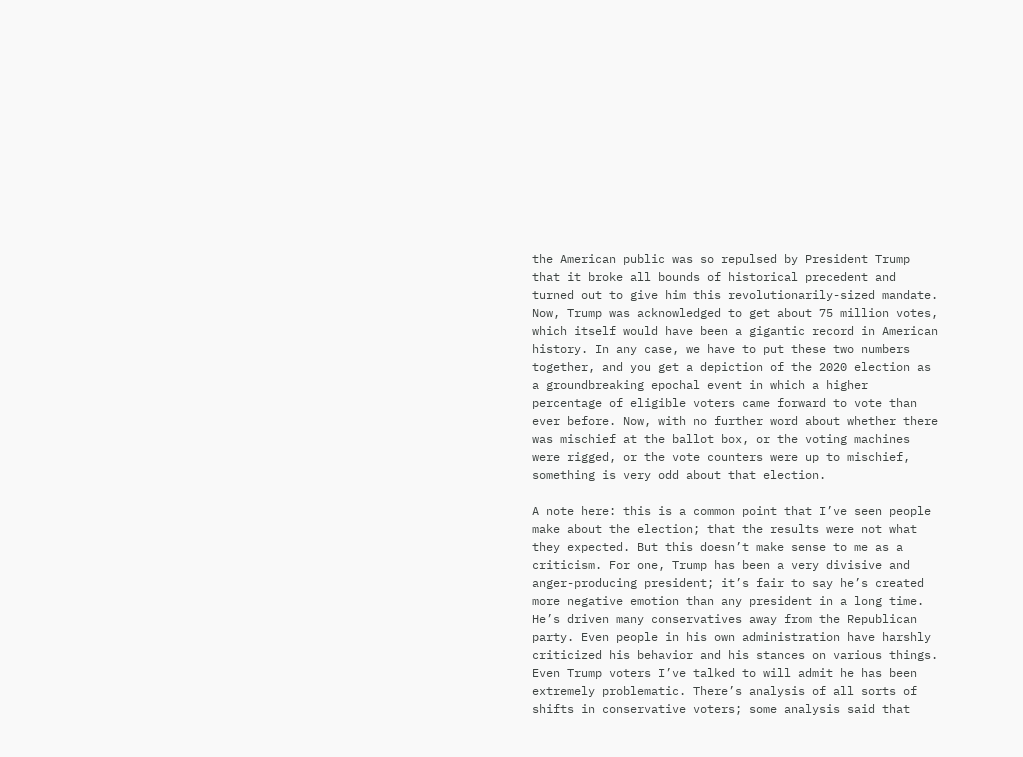the American public was so repulsed by President Trump that it broke all bounds of historical precedent and turned out to give him this revolutionarily-sized mandate. Now, Trump was acknowledged to get about 75 million votes, which itself would have been a gigantic record in American history. In any case, we have to put these two numbers together, and you get a depiction of the 2020 election as a groundbreaking epochal event in which a higher percentage of eligible voters came forward to vote than ever before. Now, with no further word about whether there was mischief at the ballot box, or the voting machines were rigged, or the vote counters were up to mischief, something is very odd about that election.

A note here: this is a common point that I’ve seen people make about the election; that the results were not what they expected. But this doesn’t make sense to me as a criticism. For one, Trump has been a very divisive and anger-producing president; it’s fair to say he’s created more negative emotion than any president in a long time. He’s driven many conservatives away from the Republican party. Even people in his own administration have harshly criticized his behavior and his stances on various things. Even Trump voters I’ve talked to will admit he has been extremely problematic. There’s analysis of all sorts of shifts in conservative voters; some analysis said that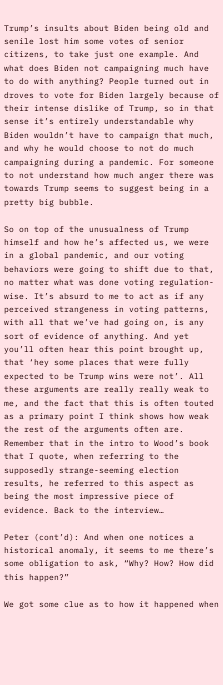Trump’s insults about Biden being old and senile lost him some votes of senior citizens, to take just one example. And what does Biden not campaigning much have to do with anything? People turned out in droves to vote for Biden largely because of their intense dislike of Trump, so in that sense it’s entirely understandable why Biden wouldn’t have to campaign that much, and why he would choose to not do much campaigning during a pandemic. For someone to not understand how much anger there was towards Trump seems to suggest being in a pretty big bubble.

So on top of the unusualness of Trump himself and how he’s affected us, we were in a global pandemic, and our voting behaviors were going to shift due to that, no matter what was done voting regulation-wise. It’s absurd to me to act as if any perceived strangeness in voting patterns, with all that we’ve had going on, is any sort of evidence of anything. And yet you’ll often hear this point brought up, that ‘hey some places that were fully expected to be Trump wins were not’. All these arguments are really really weak to me, and the fact that this is often touted as a primary point I think shows how weak the rest of the arguments often are. Remember that in the intro to Wood’s book that I quote, when referring to the supposedly strange-seeming election results, he referred to this aspect as being the most impressive piece of evidence. Back to the interview…

Peter (cont’d): And when one notices a historical anomaly, it seems to me there’s some obligation to ask, “Why? How? How did this happen?”

We got some clue as to how it happened when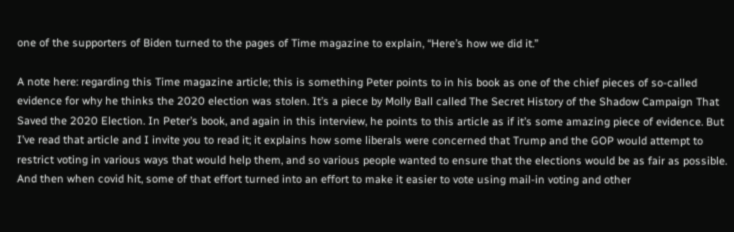one of the supporters of Biden turned to the pages of Time magazine to explain, “Here’s how we did it.”

A note here: regarding this Time magazine article; this is something Peter points to in his book as one of the chief pieces of so-called evidence for why he thinks the 2020 election was stolen. It’s a piece by Molly Ball called The Secret History of the Shadow Campaign That Saved the 2020 Election. In Peter’s book, and again in this interview, he points to this article as if it’s some amazing piece of evidence. But I’ve read that article and I invite you to read it; it explains how some liberals were concerned that Trump and the GOP would attempt to restrict voting in various ways that would help them, and so various people wanted to ensure that the elections would be as fair as possible. And then when covid hit, some of that effort turned into an effort to make it easier to vote using mail-in voting and other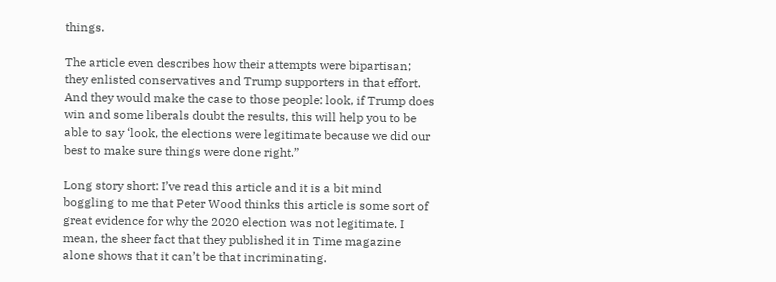things.

The article even describes how their attempts were bipartisan; they enlisted conservatives and Trump supporters in that effort. And they would make the case to those people: look, if Trump does win and some liberals doubt the results, this will help you to be able to say ‘look, the elections were legitimate because we did our best to make sure things were done right.”

Long story short: I’ve read this article and it is a bit mind boggling to me that Peter Wood thinks this article is some sort of great evidence for why the 2020 election was not legitimate. I mean, the sheer fact that they published it in Time magazine alone shows that it can’t be that incriminating.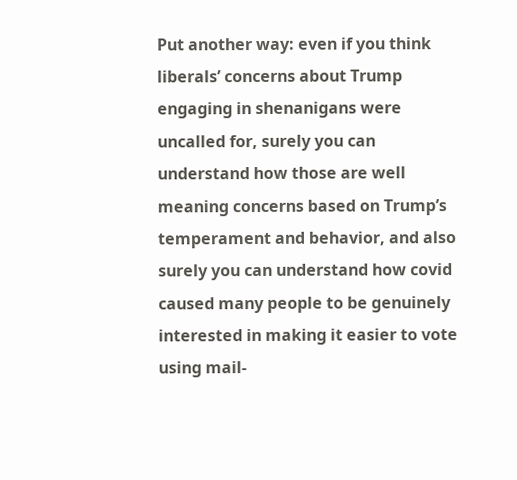Put another way: even if you think liberals’ concerns about Trump engaging in shenanigans were uncalled for, surely you can understand how those are well meaning concerns based on Trump’s temperament and behavior, and also surely you can understand how covid caused many people to be genuinely interested in making it easier to vote using mail-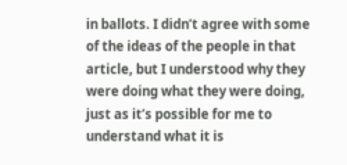in ballots. I didn’t agree with some of the ideas of the people in that article, but I understood why they were doing what they were doing, just as it’s possible for me to understand what it is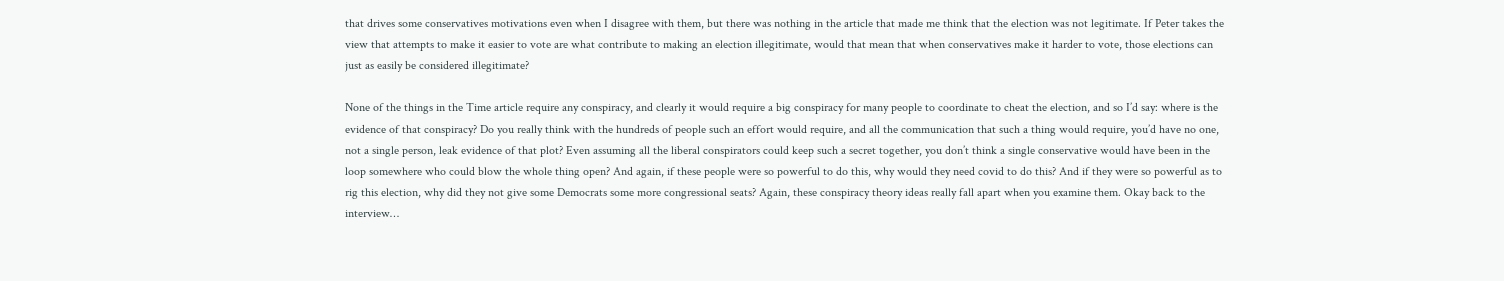that drives some conservatives motivations even when I disagree with them, but there was nothing in the article that made me think that the election was not legitimate. If Peter takes the view that attempts to make it easier to vote are what contribute to making an election illegitimate, would that mean that when conservatives make it harder to vote, those elections can just as easily be considered illegitimate?

None of the things in the Time article require any conspiracy, and clearly it would require a big conspiracy for many people to coordinate to cheat the election, and so I’d say: where is the evidence of that conspiracy? Do you really think with the hundreds of people such an effort would require, and all the communication that such a thing would require, you’d have no one, not a single person, leak evidence of that plot? Even assuming all the liberal conspirators could keep such a secret together, you don’t think a single conservative would have been in the loop somewhere who could blow the whole thing open? And again, if these people were so powerful to do this, why would they need covid to do this? And if they were so powerful as to rig this election, why did they not give some Democrats some more congressional seats? Again, these conspiracy theory ideas really fall apart when you examine them. Okay back to the interview…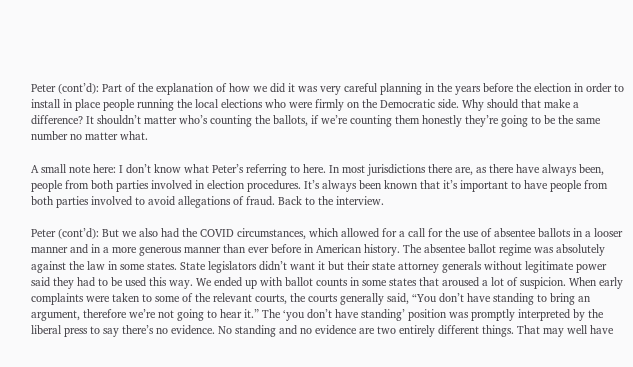Peter (cont’d): Part of the explanation of how we did it was very careful planning in the years before the election in order to install in place people running the local elections who were firmly on the Democratic side. Why should that make a difference? It shouldn’t matter who’s counting the ballots, if we’re counting them honestly they’re going to be the same number no matter what.

A small note here: I don’t know what Peter’s referring to here. In most jurisdictions there are, as there have always been, people from both parties involved in election procedures. It’s always been known that it’s important to have people from both parties involved to avoid allegations of fraud. Back to the interview.

Peter (cont’d): But we also had the COVID circumstances, which allowed for a call for the use of absentee ballots in a looser manner and in a more generous manner than ever before in American history. The absentee ballot regime was absolutely against the law in some states. State legislators didn’t want it but their state attorney generals without legitimate power said they had to be used this way. We ended up with ballot counts in some states that aroused a lot of suspicion. When early complaints were taken to some of the relevant courts, the courts generally said, “You don’t have standing to bring an argument, therefore we’re not going to hear it.” The ‘you don’t have standing’ position was promptly interpreted by the liberal press to say there’s no evidence. No standing and no evidence are two entirely different things. That may well have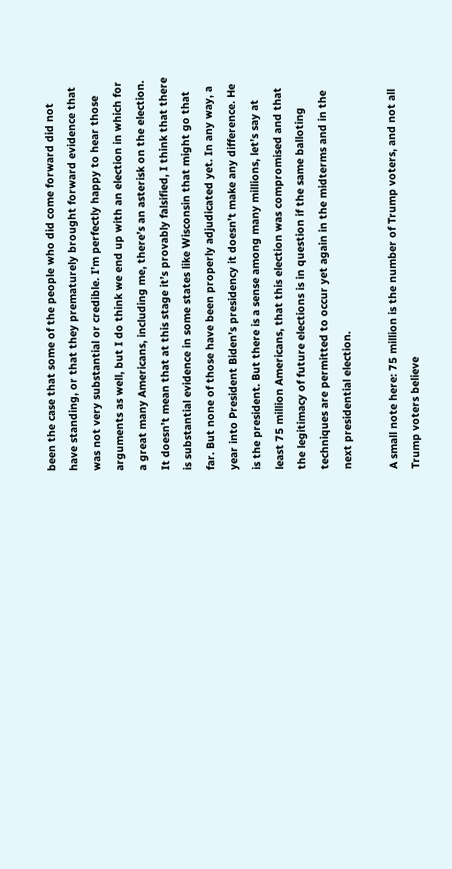been the case that some of the people who did come forward did not have standing, or that they prematurely brought forward evidence that was not very substantial or credible. I’m perfectly happy to hear those arguments as well, but I do think we end up with an election in which for a great many Americans, including me, there’s an asterisk on the election. It doesn’t mean that at this stage it’s provably falsified, I think that there is substantial evidence in some states like Wisconsin that might go that far. But none of those have been properly adjudicated yet. In any way, a year into President Biden’s presidency it doesn’t make any difference. He is the president. But there is a sense among many millions, let’s say at least 75 million Americans, that this election was compromised and that the legitimacy of future elections is in question if the same balloting techniques are permitted to occur yet again in the midterms and in the next presidential election.

A small note here: 75 million is the number of Trump voters, and not all Trump voters believe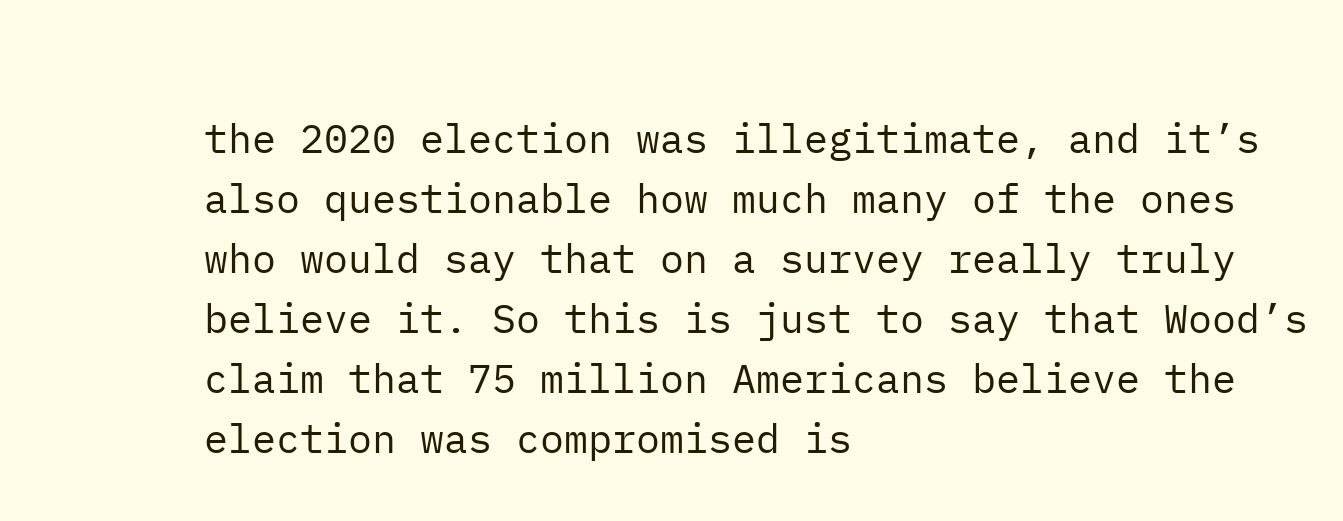the 2020 election was illegitimate, and it’s also questionable how much many of the ones who would say that on a survey really truly believe it. So this is just to say that Wood’s claim that 75 million Americans believe the election was compromised is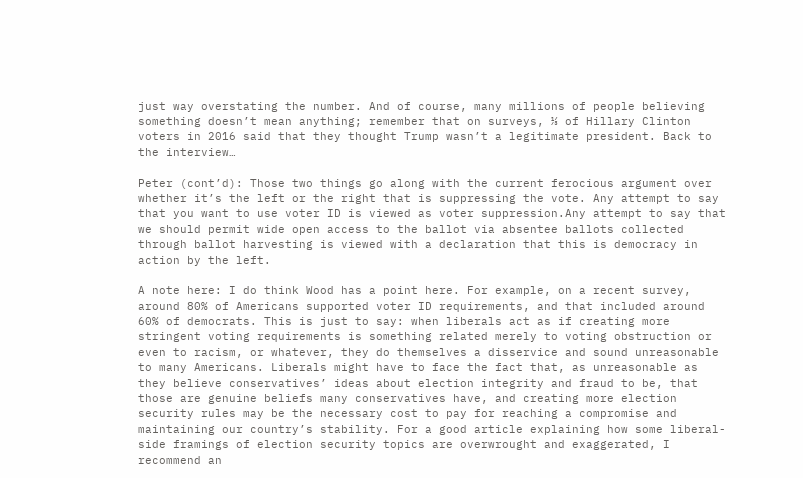just way overstating the number. And of course, many millions of people believing something doesn’t mean anything; remember that on surveys, ⅓ of Hillary Clinton voters in 2016 said that they thought Trump wasn’t a legitimate president. Back to the interview…

Peter (cont’d): Those two things go along with the current ferocious argument over whether it’s the left or the right that is suppressing the vote. Any attempt to say that you want to use voter ID is viewed as voter suppression.Any attempt to say that we should permit wide open access to the ballot via absentee ballots collected through ballot harvesting is viewed with a declaration that this is democracy in action by the left.

A note here: I do think Wood has a point here. For example, on a recent survey, around 80% of Americans supported voter ID requirements, and that included around 60% of democrats. This is just to say: when liberals act as if creating more stringent voting requirements is something related merely to voting obstruction or even to racism, or whatever, they do themselves a disservice and sound unreasonable to many Americans. Liberals might have to face the fact that, as unreasonable as they believe conservatives’ ideas about election integrity and fraud to be, that those are genuine beliefs many conservatives have, and creating more election security rules may be the necessary cost to pay for reaching a compromise and maintaining our country’s stability. For a good article explaining how some liberal-side framings of election security topics are overwrought and exaggerated, I recommend an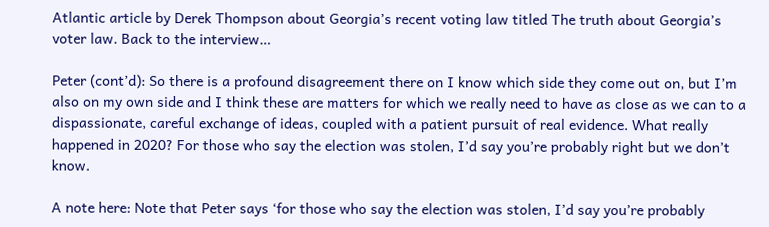Atlantic article by Derek Thompson about Georgia’s recent voting law titled The truth about Georgia’s voter law. Back to the interview…

Peter (cont’d): So there is a profound disagreement there on I know which side they come out on, but I’m also on my own side and I think these are matters for which we really need to have as close as we can to a dispassionate, careful exchange of ideas, coupled with a patient pursuit of real evidence. What really happened in 2020? For those who say the election was stolen, I’d say you’re probably right but we don’t know.

A note here: Note that Peter says ‘for those who say the election was stolen, I’d say you’re probably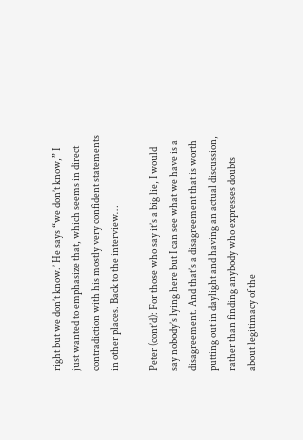right but we don’t know.’ He says “we don’t know,” I just wanted to emphasize that, which seems in direct contradiction with his mostly very confident statements in other places. Back to the interview…

Peter (cont’d): For those who say it’s a big lie, I would say nobody’s lying here but I can see what we have is a disagreement. And that’s a disagreement that is worth putting out in daylight and having an actual discussion, rather than finding anybody who expresses doubts about legitimacy of the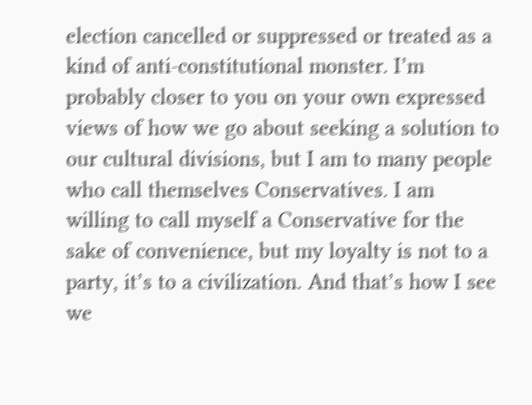election cancelled or suppressed or treated as a kind of anti-constitutional monster. I’m probably closer to you on your own expressed views of how we go about seeking a solution to our cultural divisions, but I am to many people who call themselves Conservatives. I am willing to call myself a Conservative for the sake of convenience, but my loyalty is not to a party, it’s to a civilization. And that’s how I see we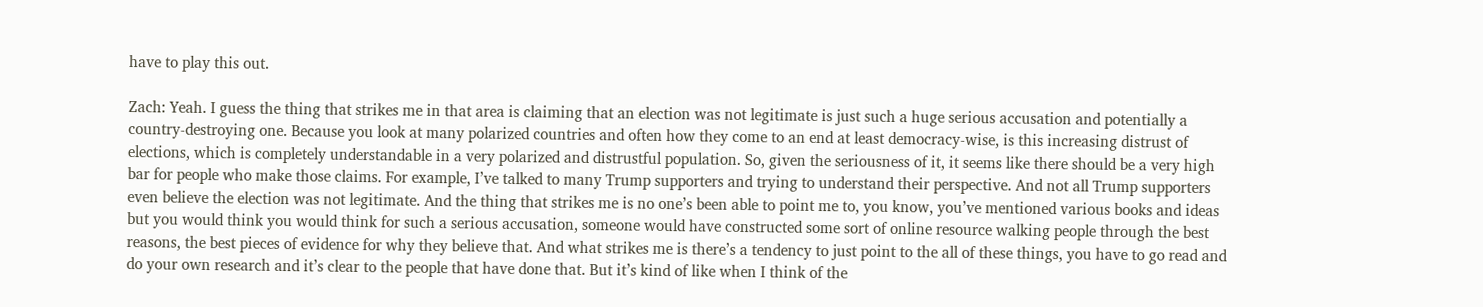have to play this out.

Zach: Yeah. I guess the thing that strikes me in that area is claiming that an election was not legitimate is just such a huge serious accusation and potentially a country-destroying one. Because you look at many polarized countries and often how they come to an end at least democracy-wise, is this increasing distrust of elections, which is completely understandable in a very polarized and distrustful population. So, given the seriousness of it, it seems like there should be a very high bar for people who make those claims. For example, I’ve talked to many Trump supporters and trying to understand their perspective. And not all Trump supporters even believe the election was not legitimate. And the thing that strikes me is no one’s been able to point me to, you know, you’ve mentioned various books and ideas but you would think you would think for such a serious accusation, someone would have constructed some sort of online resource walking people through the best reasons, the best pieces of evidence for why they believe that. And what strikes me is there’s a tendency to just point to the all of these things, you have to go read and do your own research and it’s clear to the people that have done that. But it’s kind of like when I think of the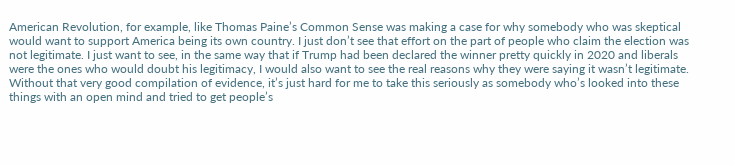American Revolution, for example, like Thomas Paine’s Common Sense was making a case for why somebody who was skeptical would want to support America being its own country. I just don’t see that effort on the part of people who claim the election was not legitimate. I just want to see, in the same way that if Trump had been declared the winner pretty quickly in 2020 and liberals were the ones who would doubt his legitimacy, I would also want to see the real reasons why they were saying it wasn’t legitimate. Without that very good compilation of evidence, it’s just hard for me to take this seriously as somebody who’s looked into these things with an open mind and tried to get people’s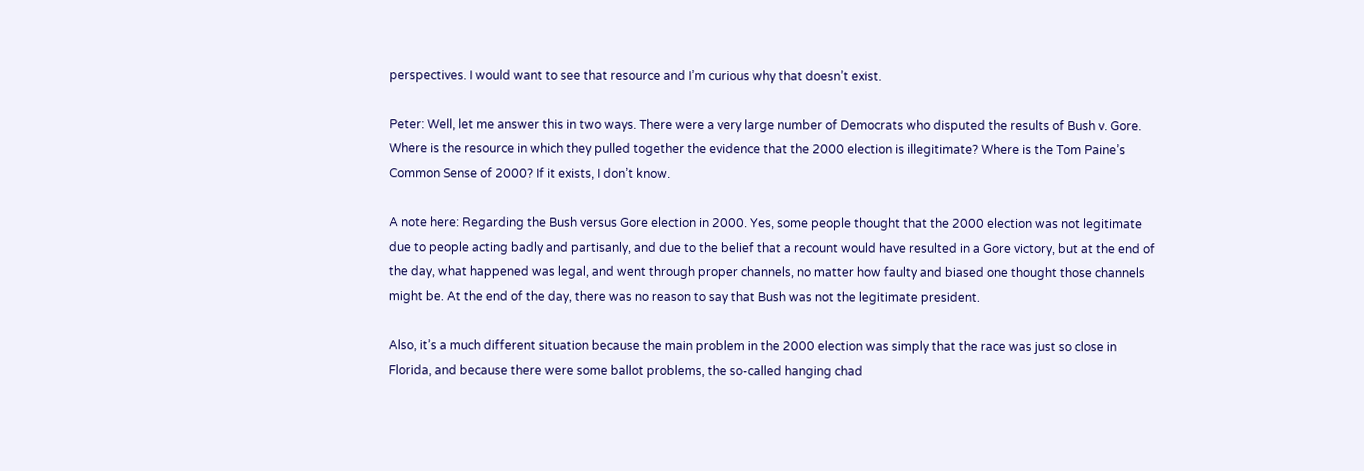perspectives. I would want to see that resource and I’m curious why that doesn’t exist.

Peter: Well, let me answer this in two ways. There were a very large number of Democrats who disputed the results of Bush v. Gore. Where is the resource in which they pulled together the evidence that the 2000 election is illegitimate? Where is the Tom Paine’s Common Sense of 2000? If it exists, I don’t know.

A note here: Regarding the Bush versus Gore election in 2000. Yes, some people thought that the 2000 election was not legitimate due to people acting badly and partisanly, and due to the belief that a recount would have resulted in a Gore victory, but at the end of the day, what happened was legal, and went through proper channels, no matter how faulty and biased one thought those channels might be. At the end of the day, there was no reason to say that Bush was not the legitimate president.

Also, it’s a much different situation because the main problem in the 2000 election was simply that the race was just so close in Florida, and because there were some ballot problems, the so-called hanging chad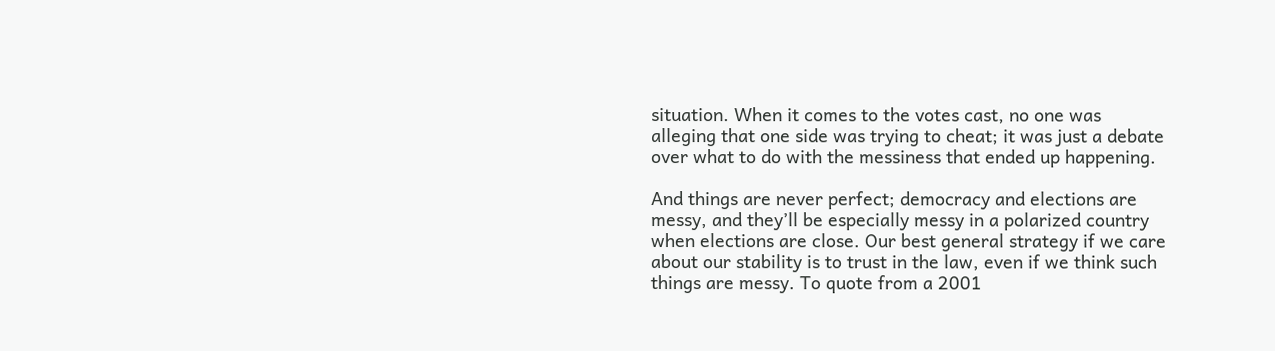situation. When it comes to the votes cast, no one was alleging that one side was trying to cheat; it was just a debate over what to do with the messiness that ended up happening.

And things are never perfect; democracy and elections are messy, and they’ll be especially messy in a polarized country when elections are close. Our best general strategy if we care about our stability is to trust in the law, even if we think such things are messy. To quote from a 2001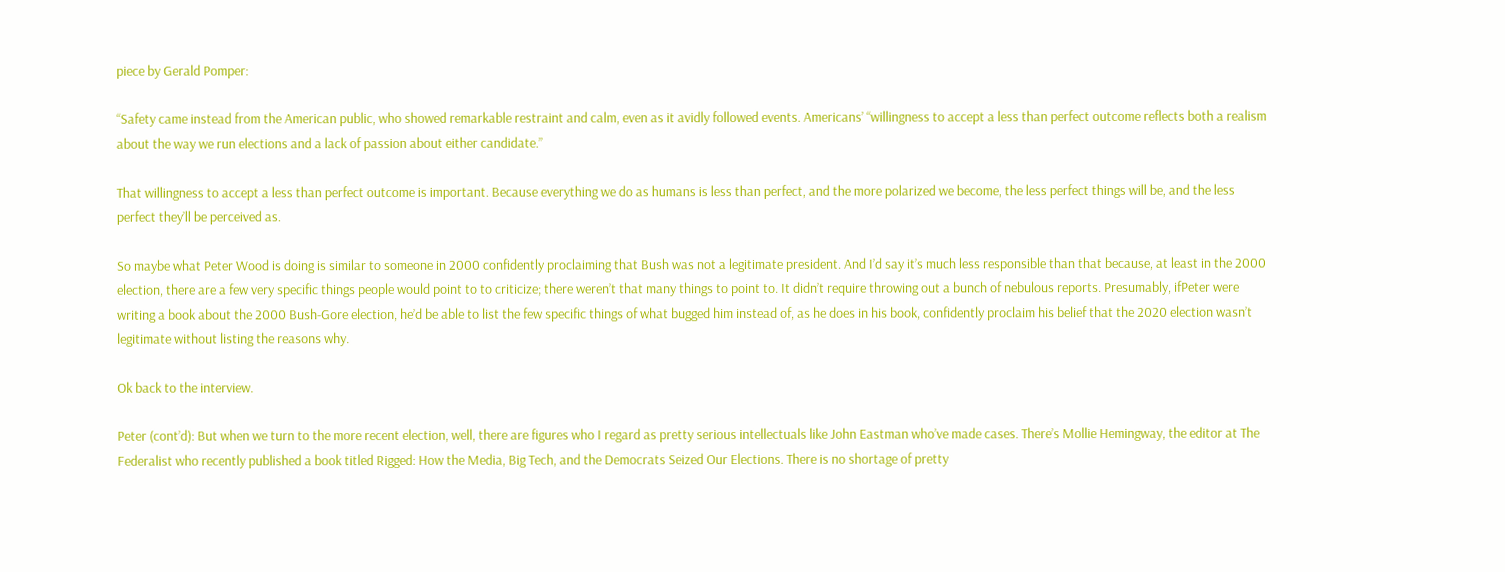piece by Gerald Pomper:

“Safety came instead from the American public, who showed remarkable restraint and calm, even as it avidly followed events. Americans’ “willingness to accept a less than perfect outcome reflects both a realism about the way we run elections and a lack of passion about either candidate.”

That willingness to accept a less than perfect outcome is important. Because everything we do as humans is less than perfect, and the more polarized we become, the less perfect things will be, and the less perfect they’ll be perceived as.

So maybe what Peter Wood is doing is similar to someone in 2000 confidently proclaiming that Bush was not a legitimate president. And I’d say it’s much less responsible than that because, at least in the 2000 election, there are a few very specific things people would point to to criticize; there weren’t that many things to point to. It didn’t require throwing out a bunch of nebulous reports. Presumably, ifPeter were writing a book about the 2000 Bush-Gore election, he’d be able to list the few specific things of what bugged him instead of, as he does in his book, confidently proclaim his belief that the 2020 election wasn’t legitimate without listing the reasons why.

Ok back to the interview.

Peter (cont’d): But when we turn to the more recent election, well, there are figures who I regard as pretty serious intellectuals like John Eastman who’ve made cases. There’s Mollie Hemingway, the editor at The Federalist who recently published a book titled Rigged: How the Media, Big Tech, and the Democrats Seized Our Elections. There is no shortage of pretty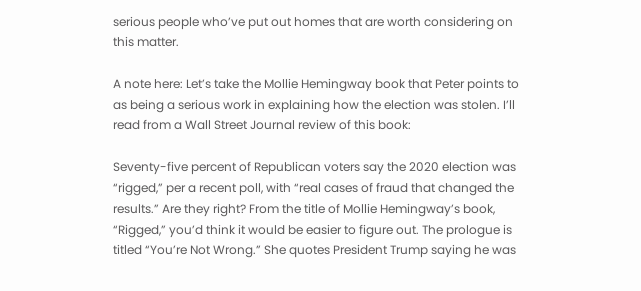serious people who’ve put out homes that are worth considering on this matter.

A note here: Let’s take the Mollie Hemingway book that Peter points to as being a serious work in explaining how the election was stolen. I’ll read from a Wall Street Journal review of this book:

Seventy-five percent of Republican voters say the 2020 election was “rigged,” per a recent poll, with “real cases of fraud that changed the results.” Are they right? From the title of Mollie Hemingway’s book, “Rigged,” you’d think it would be easier to figure out. The prologue is titled “You’re Not Wrong.” She quotes President Trump saying he was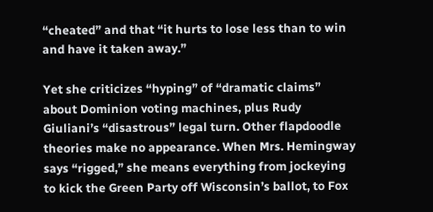“cheated” and that “it hurts to lose less than to win and have it taken away.”

Yet she criticizes “hyping” of “dramatic claims” about Dominion voting machines, plus Rudy Giuliani’s “disastrous” legal turn. Other flapdoodle theories make no appearance. When Mrs. Hemingway says “rigged,” she means everything from jockeying to kick the Green Party off Wisconsin’s ballot, to Fox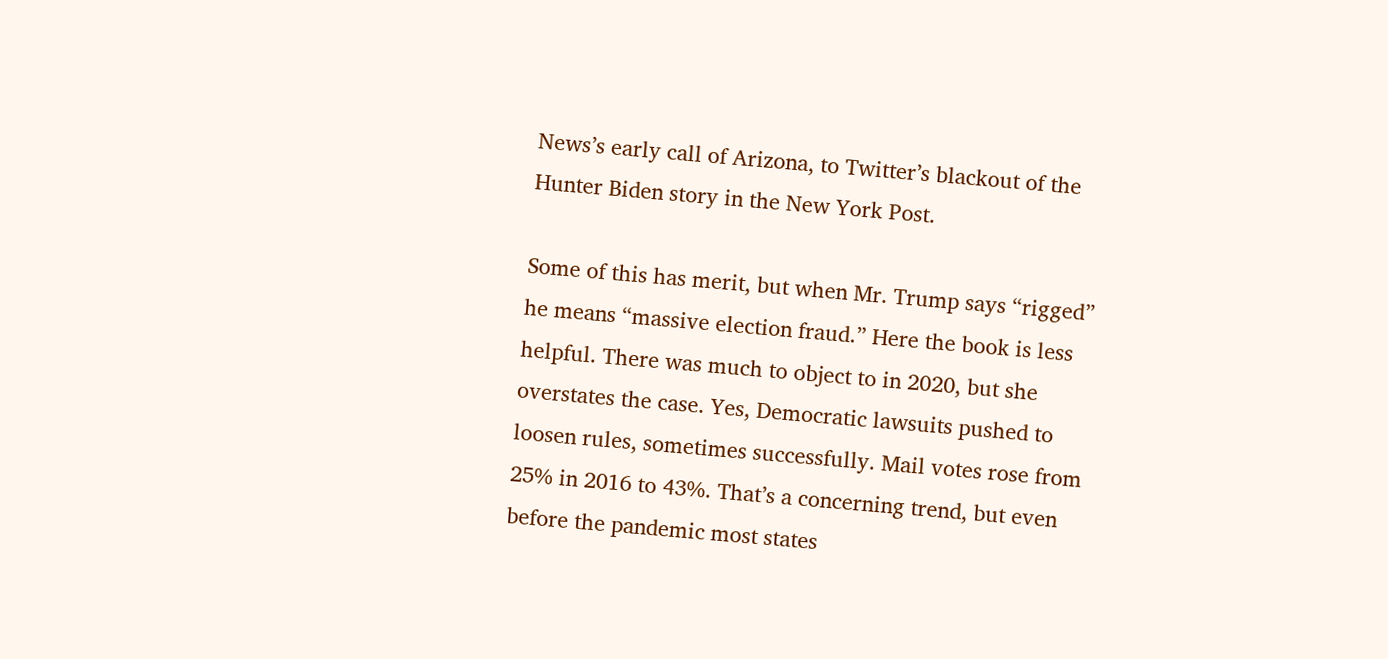News’s early call of Arizona, to Twitter’s blackout of the Hunter Biden story in the New York Post.

Some of this has merit, but when Mr. Trump says “rigged” he means “massive election fraud.” Here the book is less helpful. There was much to object to in 2020, but she overstates the case. Yes, Democratic lawsuits pushed to loosen rules, sometimes successfully. Mail votes rose from 25% in 2016 to 43%. That’s a concerning trend, but even before the pandemic most states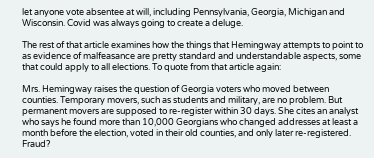let anyone vote absentee at will, including Pennsylvania, Georgia, Michigan and Wisconsin. Covid was always going to create a deluge.

The rest of that article examines how the things that Hemingway attempts to point to as evidence of malfeasance are pretty standard and understandable aspects, some that could apply to all elections. To quote from that article again:

Mrs. Hemingway raises the question of Georgia voters who moved between counties. Temporary movers, such as students and military, are no problem. But permanent movers are supposed to re-register within 30 days. She cites an analyst who says he found more than 10,000 Georgians who changed addresses at least a month before the election, voted in their old counties, and only later re-registered. Fraud?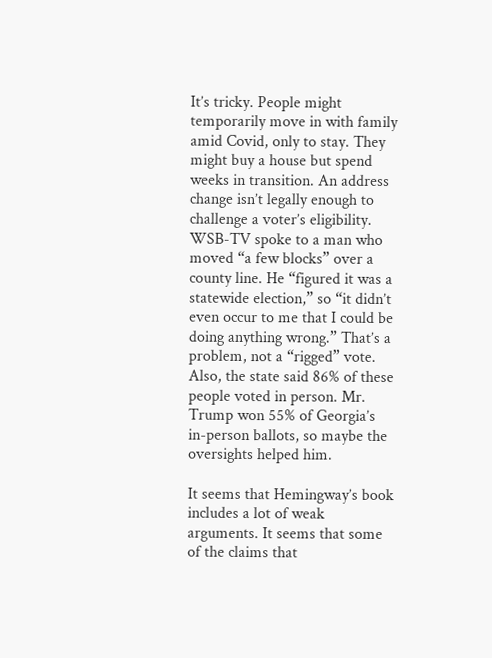It’s tricky. People might temporarily move in with family amid Covid, only to stay. They might buy a house but spend weeks in transition. An address change isn’t legally enough to challenge a voter’s eligibility. WSB-TV spoke to a man who moved “a few blocks” over a county line. He “figured it was a statewide election,” so “it didn’t even occur to me that I could be doing anything wrong.” That’s a problem, not a “rigged” vote. Also, the state said 86% of these people voted in person. Mr. Trump won 55% of Georgia’s in-person ballots, so maybe the oversights helped him.

It seems that Hemingway’s book includes a lot of weak arguments. It seems that some of the claims that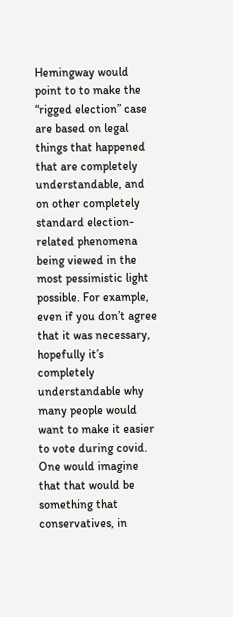Hemingway would point to to make the “rigged election” case are based on legal things that happened that are completely understandable, and on other completely standard election-related phenomena being viewed in the most pessimistic light possible. For example, even if you don’t agree that it was necessary, hopefully it’s completely understandable why many people would want to make it easier to vote during covid. One would imagine that that would be something that conservatives, in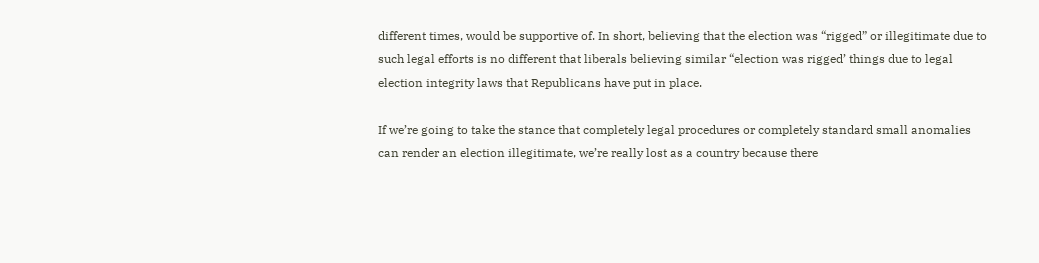different times, would be supportive of. In short, believing that the election was “rigged” or illegitimate due to such legal efforts is no different that liberals believing similar “election was rigged’ things due to legal election integrity laws that Republicans have put in place.

If we’re going to take the stance that completely legal procedures or completely standard small anomalies can render an election illegitimate, we’re really lost as a country because there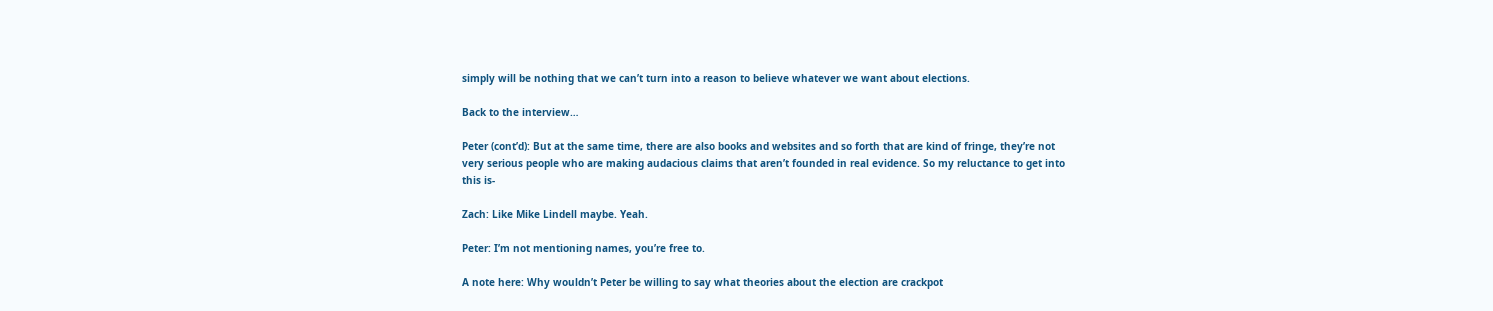simply will be nothing that we can’t turn into a reason to believe whatever we want about elections.

Back to the interview…

Peter (cont’d): But at the same time, there are also books and websites and so forth that are kind of fringe, they’re not very serious people who are making audacious claims that aren’t founded in real evidence. So my reluctance to get into this is-

Zach: Like Mike Lindell maybe. Yeah.

Peter: I’m not mentioning names, you’re free to.

A note here: Why wouldn’t Peter be willing to say what theories about the election are crackpot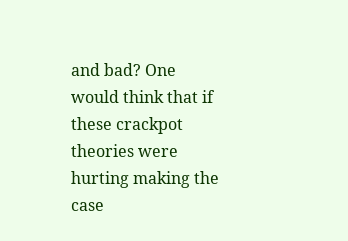and bad? One would think that if these crackpot theories were hurting making the case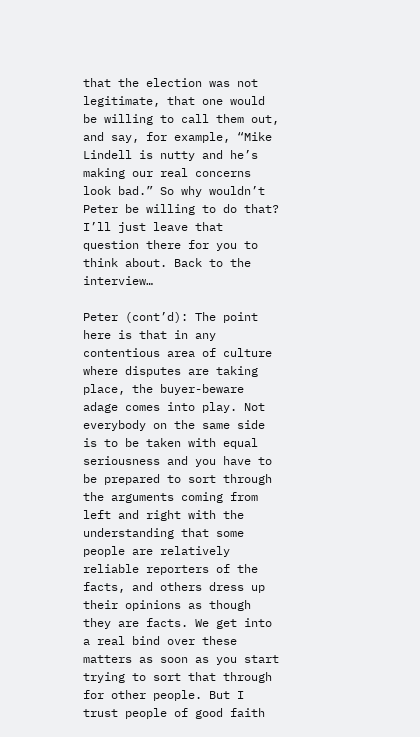that the election was not legitimate, that one would be willing to call them out, and say, for example, “Mike Lindell is nutty and he’s making our real concerns look bad.” So why wouldn’t Peter be willing to do that? I’ll just leave that question there for you to think about. Back to the interview…

Peter (cont’d): The point here is that in any contentious area of culture where disputes are taking place, the buyer-beware adage comes into play. Not everybody on the same side is to be taken with equal seriousness and you have to be prepared to sort through the arguments coming from left and right with the understanding that some people are relatively reliable reporters of the facts, and others dress up their opinions as though they are facts. We get into a real bind over these matters as soon as you start trying to sort that through for other people. But I trust people of good faith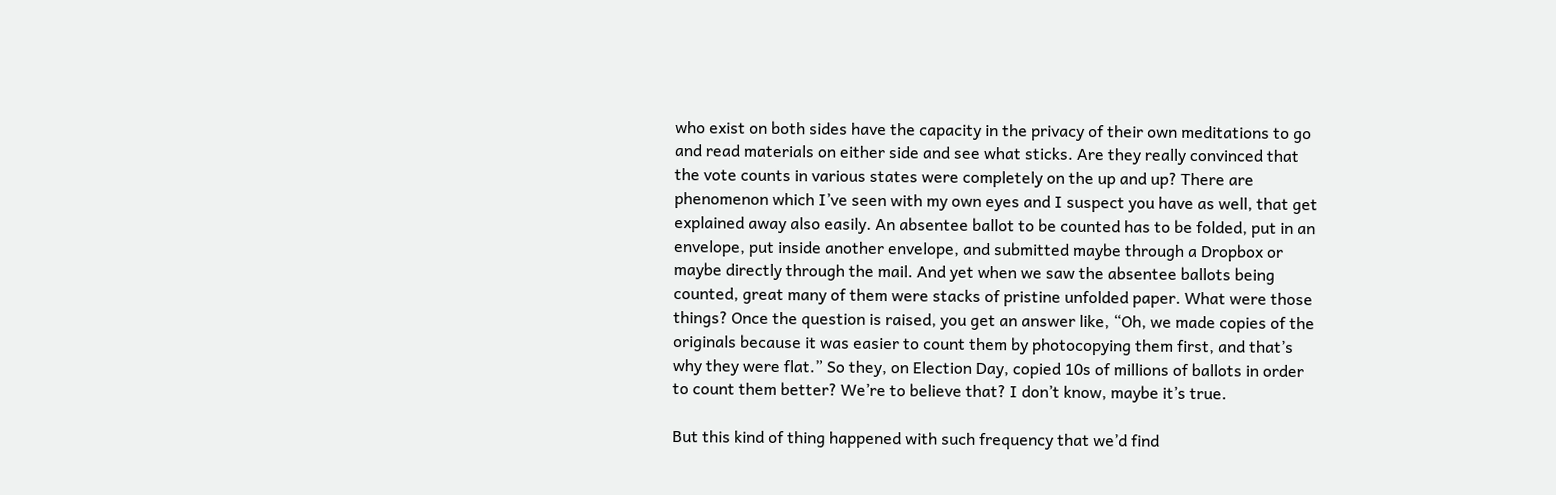who exist on both sides have the capacity in the privacy of their own meditations to go and read materials on either side and see what sticks. Are they really convinced that the vote counts in various states were completely on the up and up? There are phenomenon which I’ve seen with my own eyes and I suspect you have as well, that get explained away also easily. An absentee ballot to be counted has to be folded, put in an envelope, put inside another envelope, and submitted maybe through a Dropbox or maybe directly through the mail. And yet when we saw the absentee ballots being counted, great many of them were stacks of pristine unfolded paper. What were those things? Once the question is raised, you get an answer like, “Oh, we made copies of the originals because it was easier to count them by photocopying them first, and that’s why they were flat.” So they, on Election Day, copied 10s of millions of ballots in order to count them better? We’re to believe that? I don’t know, maybe it’s true.

But this kind of thing happened with such frequency that we’d find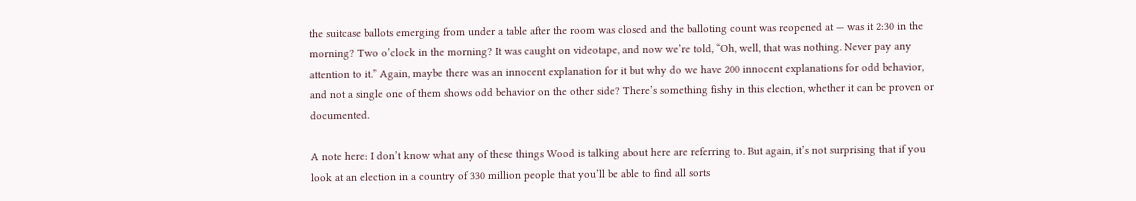the suitcase ballots emerging from under a table after the room was closed and the balloting count was reopened at — was it 2:30 in the morning? Two o’clock in the morning? It was caught on videotape, and now we’re told, “Oh, well, that was nothing. Never pay any attention to it.” Again, maybe there was an innocent explanation for it but why do we have 200 innocent explanations for odd behavior, and not a single one of them shows odd behavior on the other side? There’s something fishy in this election, whether it can be proven or documented.

A note here: I don’t know what any of these things Wood is talking about here are referring to. But again, it’s not surprising that if you look at an election in a country of 330 million people that you’ll be able to find all sorts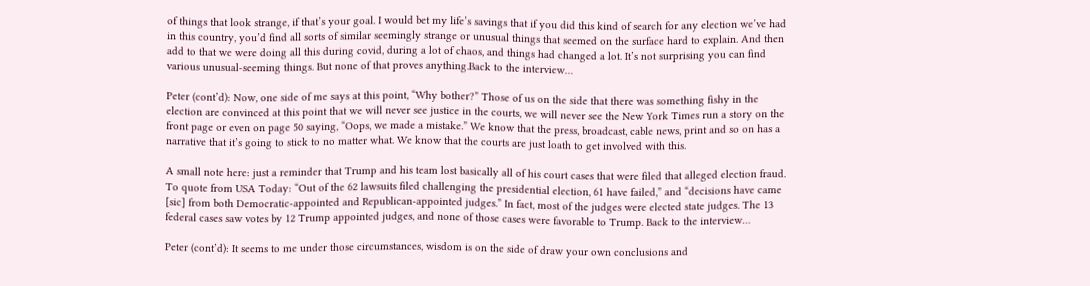of things that look strange, if that’s your goal. I would bet my life’s savings that if you did this kind of search for any election we’ve had in this country, you’d find all sorts of similar seemingly strange or unusual things that seemed on the surface hard to explain. And then add to that we were doing all this during covid, during a lot of chaos, and things had changed a lot. It’s not surprising you can find various unusual-seeming things. But none of that proves anything.Back to the interview…

Peter (cont’d): Now, one side of me says at this point, “Why bother?” Those of us on the side that there was something fishy in the election are convinced at this point that we will never see justice in the courts, we will never see the New York Times run a story on the front page or even on page 50 saying, “Oops, we made a mistake.” We know that the press, broadcast, cable news, print and so on has a narrative that it’s going to stick to no matter what. We know that the courts are just loath to get involved with this.

A small note here: just a reminder that Trump and his team lost basically all of his court cases that were filed that alleged election fraud. To quote from USA Today: “Out of the 62 lawsuits filed challenging the presidential election, 61 have failed,” and “decisions have came [sic] from both Democratic-appointed and Republican-appointed judges.” In fact, most of the judges were elected state judges. The 13 federal cases saw votes by 12 Trump appointed judges, and none of those cases were favorable to Trump. Back to the interview…

Peter (cont’d): It seems to me under those circumstances, wisdom is on the side of draw your own conclusions and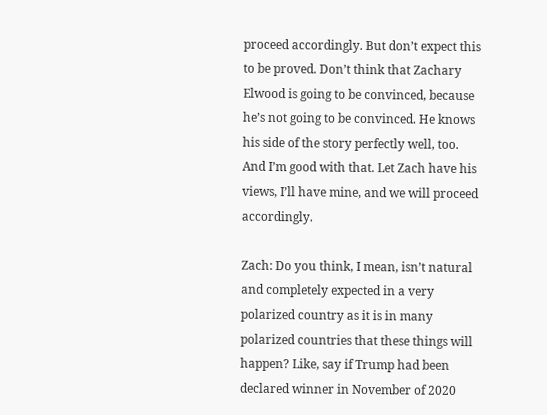proceed accordingly. But don’t expect this to be proved. Don’t think that Zachary Elwood is going to be convinced, because he’s not going to be convinced. He knows his side of the story perfectly well, too. And I’m good with that. Let Zach have his views, I’ll have mine, and we will proceed accordingly.

Zach: Do you think, I mean, isn’t natural and completely expected in a very polarized country as it is in many polarized countries that these things will happen? Like, say if Trump had been declared winner in November of 2020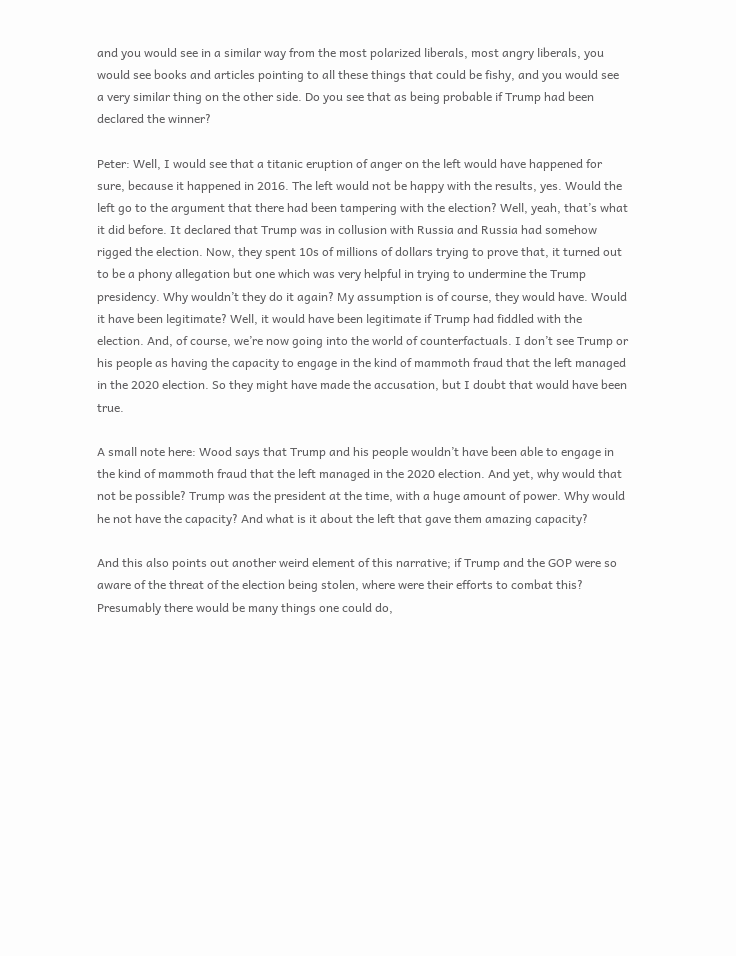and you would see in a similar way from the most polarized liberals, most angry liberals, you would see books and articles pointing to all these things that could be fishy, and you would see a very similar thing on the other side. Do you see that as being probable if Trump had been declared the winner?

Peter: Well, I would see that a titanic eruption of anger on the left would have happened for sure, because it happened in 2016. The left would not be happy with the results, yes. Would the left go to the argument that there had been tampering with the election? Well, yeah, that’s what it did before. It declared that Trump was in collusion with Russia and Russia had somehow rigged the election. Now, they spent 10s of millions of dollars trying to prove that, it turned out to be a phony allegation but one which was very helpful in trying to undermine the Trump presidency. Why wouldn’t they do it again? My assumption is of course, they would have. Would it have been legitimate? Well, it would have been legitimate if Trump had fiddled with the election. And, of course, we’re now going into the world of counterfactuals. I don’t see Trump or his people as having the capacity to engage in the kind of mammoth fraud that the left managed in the 2020 election. So they might have made the accusation, but I doubt that would have been true.

A small note here: Wood says that Trump and his people wouldn’t have been able to engage in the kind of mammoth fraud that the left managed in the 2020 election. And yet, why would that not be possible? Trump was the president at the time, with a huge amount of power. Why would he not have the capacity? And what is it about the left that gave them amazing capacity?

And this also points out another weird element of this narrative; if Trump and the GOP were so aware of the threat of the election being stolen, where were their efforts to combat this? Presumably there would be many things one could do,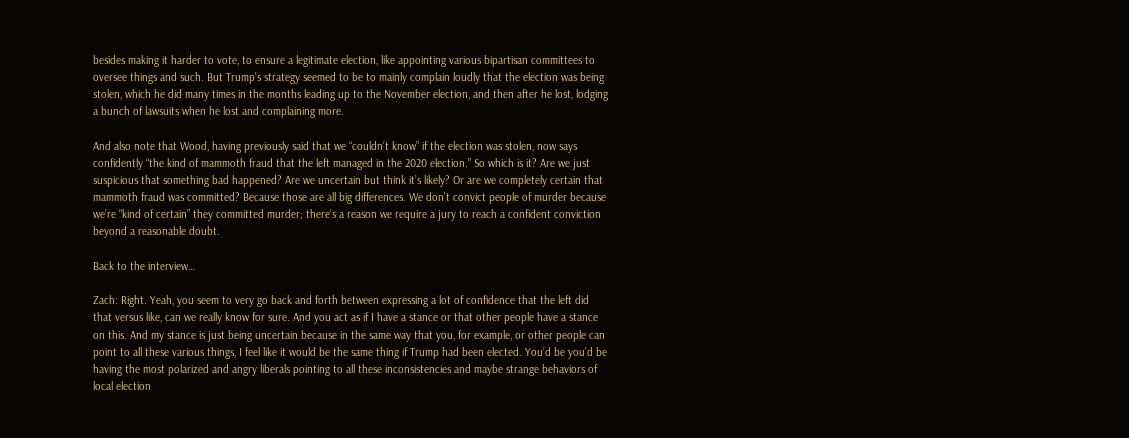besides making it harder to vote, to ensure a legitimate election, like appointing various bipartisan committees to oversee things and such. But Trump’s strategy seemed to be to mainly complain loudly that the election was being stolen, which he did many times in the months leading up to the November election, and then after he lost, lodging a bunch of lawsuits when he lost and complaining more.

And also note that Wood, having previously said that we “couldn’t know” if the election was stolen, now says confidently “the kind of mammoth fraud that the left managed in the 2020 election.” So which is it? Are we just suspicious that something bad happened? Are we uncertain but think it’s likely? Or are we completely certain that mammoth fraud was committed? Because those are all big differences. We don’t convict people of murder because we’re “kind of certain” they committed murder; there’s a reason we require a jury to reach a confident conviction beyond a reasonable doubt.

Back to the interview…

Zach: Right. Yeah, you seem to very go back and forth between expressing a lot of confidence that the left did that versus like, can we really know for sure. And you act as if I have a stance or that other people have a stance on this. And my stance is just being uncertain because in the same way that you, for example, or other people can point to all these various things, I feel like it would be the same thing if Trump had been elected. You’d be you’d be having the most polarized and angry liberals pointing to all these inconsistencies and maybe strange behaviors of local election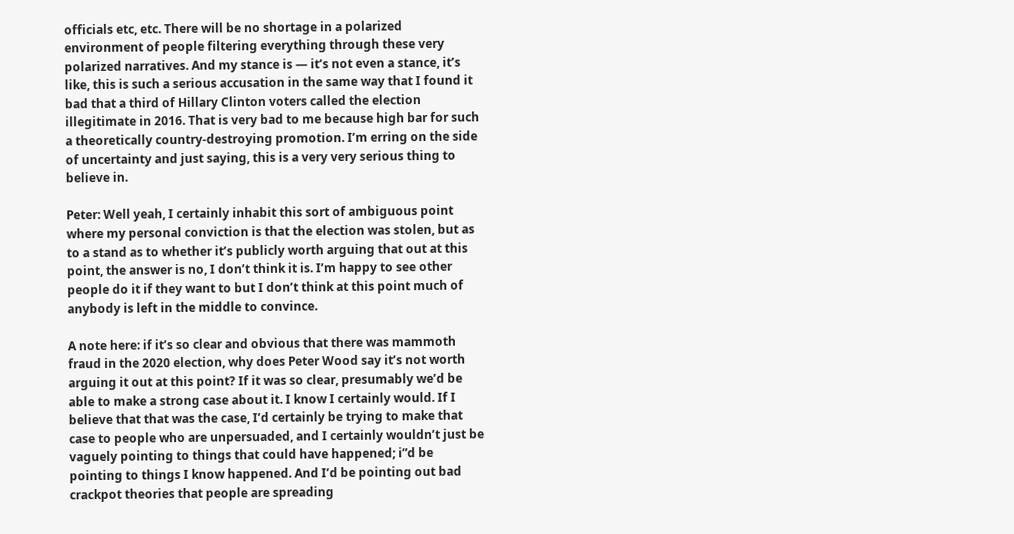officials etc, etc. There will be no shortage in a polarized environment of people filtering everything through these very polarized narratives. And my stance is — it’s not even a stance, it’s like, this is such a serious accusation in the same way that I found it bad that a third of Hillary Clinton voters called the election illegitimate in 2016. That is very bad to me because high bar for such a theoretically country-destroying promotion. I’m erring on the side of uncertainty and just saying, this is a very very serious thing to believe in.

Peter: Well yeah, I certainly inhabit this sort of ambiguous point where my personal conviction is that the election was stolen, but as to a stand as to whether it’s publicly worth arguing that out at this point, the answer is no, I don’t think it is. I’m happy to see other people do it if they want to but I don’t think at this point much of anybody is left in the middle to convince.

A note here: if it’s so clear and obvious that there was mammoth fraud in the 2020 election, why does Peter Wood say it’s not worth arguing it out at this point? If it was so clear, presumably we’d be able to make a strong case about it. I know I certainly would. If I believe that that was the case, I’d certainly be trying to make that case to people who are unpersuaded, and I certainly wouldn’t just be vaguely pointing to things that could have happened; i”d be pointing to things I know happened. And I’d be pointing out bad crackpot theories that people are spreading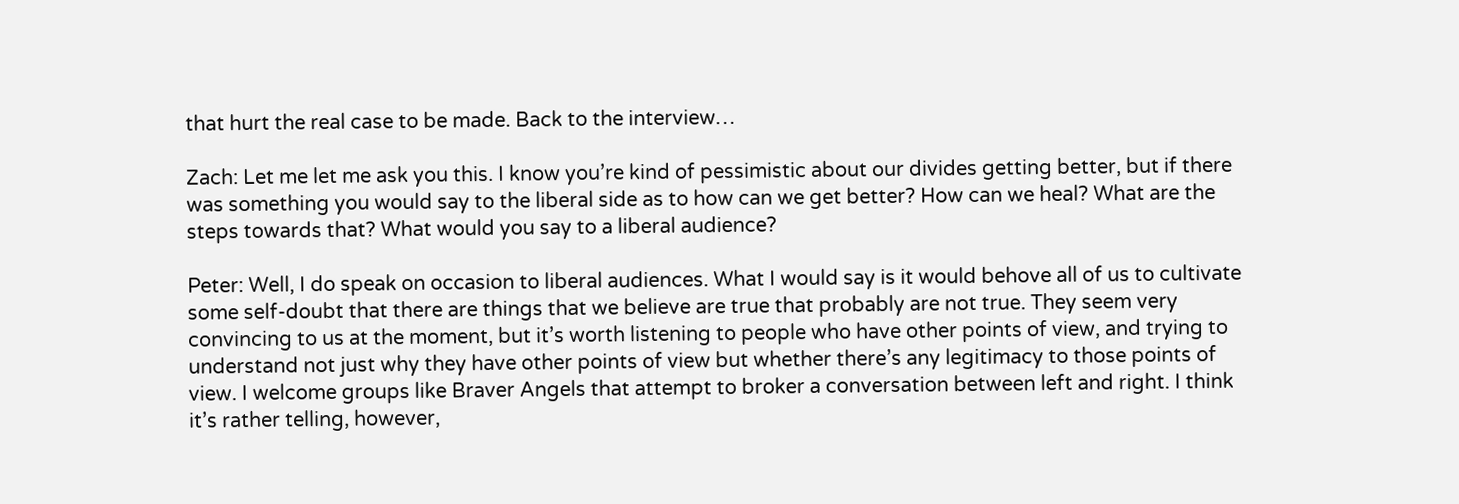that hurt the real case to be made. Back to the interview…

Zach: Let me let me ask you this. I know you’re kind of pessimistic about our divides getting better, but if there was something you would say to the liberal side as to how can we get better? How can we heal? What are the steps towards that? What would you say to a liberal audience?

Peter: Well, I do speak on occasion to liberal audiences. What I would say is it would behove all of us to cultivate some self-doubt that there are things that we believe are true that probably are not true. They seem very convincing to us at the moment, but it’s worth listening to people who have other points of view, and trying to understand not just why they have other points of view but whether there’s any legitimacy to those points of view. I welcome groups like Braver Angels that attempt to broker a conversation between left and right. I think it’s rather telling, however,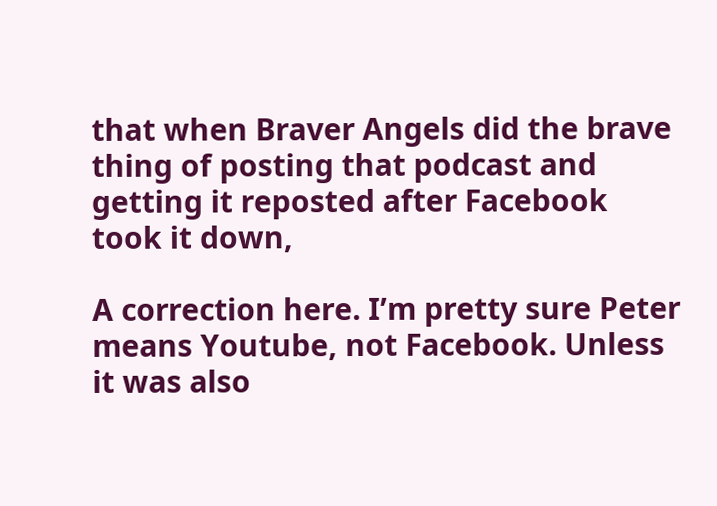that when Braver Angels did the brave thing of posting that podcast and getting it reposted after Facebook took it down,

A correction here. I’m pretty sure Peter means Youtube, not Facebook. Unless it was also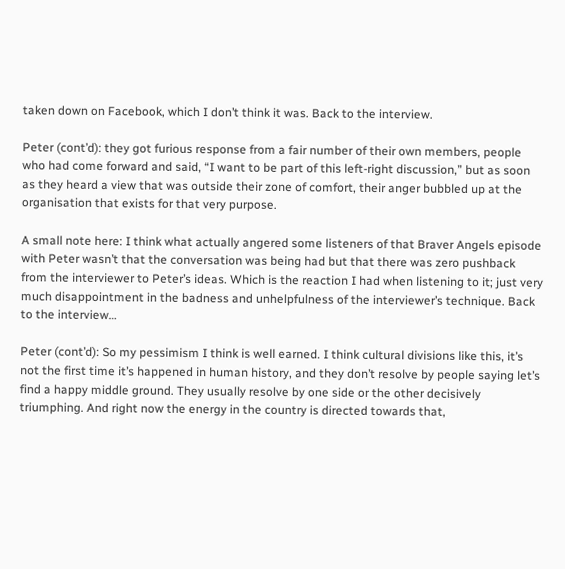taken down on Facebook, which I don’t think it was. Back to the interview.

Peter (cont’d): they got furious response from a fair number of their own members, people who had come forward and said, “I want to be part of this left-right discussion,” but as soon as they heard a view that was outside their zone of comfort, their anger bubbled up at the organisation that exists for that very purpose.

A small note here: I think what actually angered some listeners of that Braver Angels episode with Peter wasn’t that the conversation was being had but that there was zero pushback from the interviewer to Peter’s ideas. Which is the reaction I had when listening to it; just very much disappointment in the badness and unhelpfulness of the interviewer’s technique. Back to the interview…

Peter (cont’d): So my pessimism I think is well earned. I think cultural divisions like this, it’s not the first time it’s happened in human history, and they don’t resolve by people saying let’s find a happy middle ground. They usually resolve by one side or the other decisively triumphing. And right now the energy in the country is directed towards that,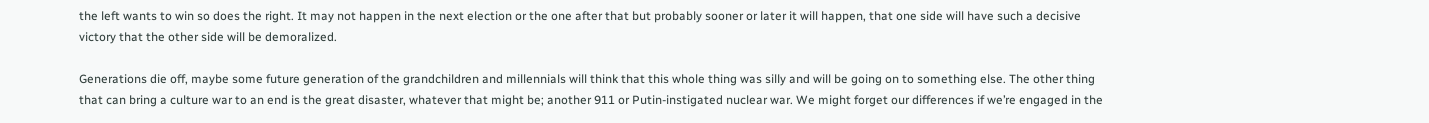the left wants to win so does the right. It may not happen in the next election or the one after that but probably sooner or later it will happen, that one side will have such a decisive victory that the other side will be demoralized.

Generations die off, maybe some future generation of the grandchildren and millennials will think that this whole thing was silly and will be going on to something else. The other thing that can bring a culture war to an end is the great disaster, whatever that might be; another 911 or Putin-instigated nuclear war. We might forget our differences if we’re engaged in the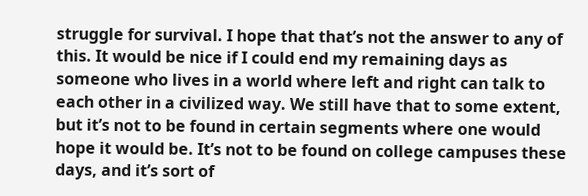struggle for survival. I hope that that’s not the answer to any of this. It would be nice if I could end my remaining days as someone who lives in a world where left and right can talk to each other in a civilized way. We still have that to some extent, but it’s not to be found in certain segments where one would hope it would be. It’s not to be found on college campuses these days, and it’s sort of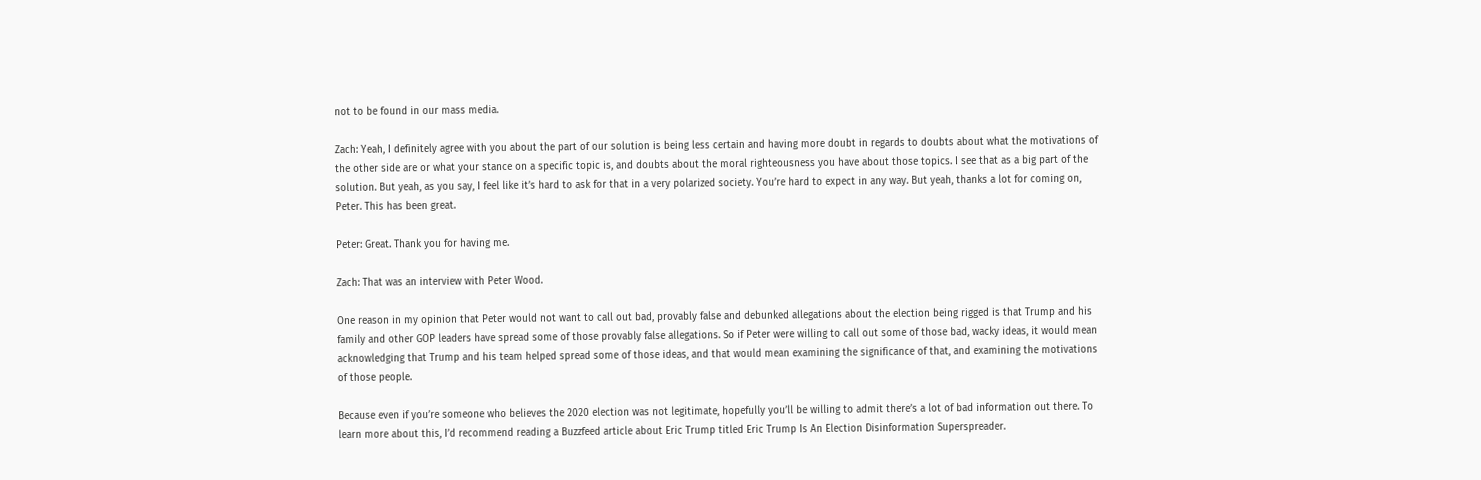not to be found in our mass media.

Zach: Yeah, I definitely agree with you about the part of our solution is being less certain and having more doubt in regards to doubts about what the motivations of the other side are or what your stance on a specific topic is, and doubts about the moral righteousness you have about those topics. I see that as a big part of the solution. But yeah, as you say, I feel like it’s hard to ask for that in a very polarized society. You’re hard to expect in any way. But yeah, thanks a lot for coming on, Peter. This has been great.

Peter: Great. Thank you for having me.

Zach: That was an interview with Peter Wood.

One reason in my opinion that Peter would not want to call out bad, provably false and debunked allegations about the election being rigged is that Trump and his family and other GOP leaders have spread some of those provably false allegations. So if Peter were willing to call out some of those bad, wacky ideas, it would mean acknowledging that Trump and his team helped spread some of those ideas, and that would mean examining the significance of that, and examining the motivations of those people.

Because even if you’re someone who believes the 2020 election was not legitimate, hopefully you’ll be willing to admit there’s a lot of bad information out there. To learn more about this, I’d recommend reading a Buzzfeed article about Eric Trump titled Eric Trump Is An Election Disinformation Superspreader.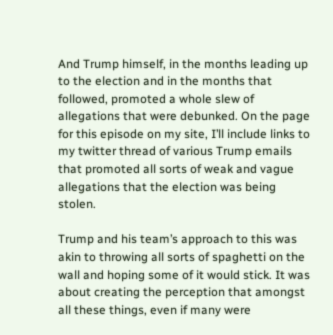And Trump himself, in the months leading up to the election and in the months that followed, promoted a whole slew of allegations that were debunked. On the page for this episode on my site, I’ll include links to my twitter thread of various Trump emails that promoted all sorts of weak and vague allegations that the election was being stolen.

Trump and his team’s approach to this was akin to throwing all sorts of spaghetti on the wall and hoping some of it would stick. It was about creating the perception that amongst all these things, even if many were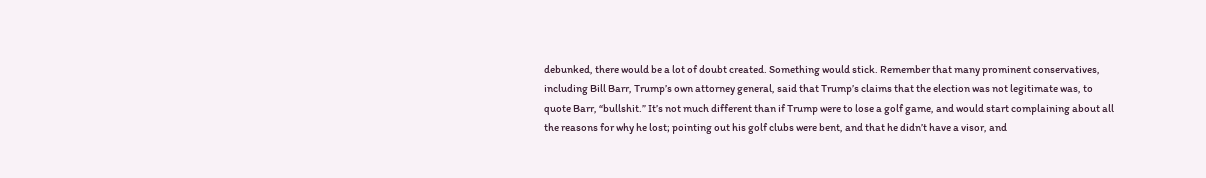debunked, there would be a lot of doubt created. Something would stick. Remember that many prominent conservatives, including Bill Barr, Trump’s own attorney general, said that Trump’s claims that the election was not legitimate was, to quote Barr, “bullshit.” It’s not much different than if Trump were to lose a golf game, and would start complaining about all the reasons for why he lost; pointing out his golf clubs were bent, and that he didn’t have a visor, and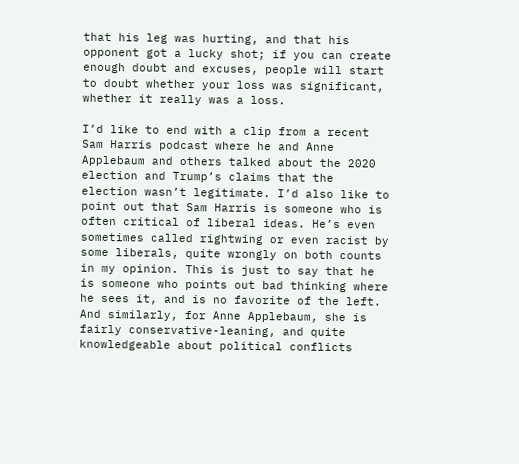that his leg was hurting, and that his opponent got a lucky shot; if you can create enough doubt and excuses, people will start to doubt whether your loss was significant, whether it really was a loss.

I’d like to end with a clip from a recent Sam Harris podcast where he and Anne Applebaum and others talked about the 2020 election and Trump’s claims that the election wasn’t legitimate. I’d also like to point out that Sam Harris is someone who is often critical of liberal ideas. He’s even sometimes called rightwing or even racist by some liberals, quite wrongly on both counts in my opinion. This is just to say that he is someone who points out bad thinking where he sees it, and is no favorite of the left. And similarly, for Anne Applebaum, she is fairly conservative-leaning, and quite knowledgeable about political conflicts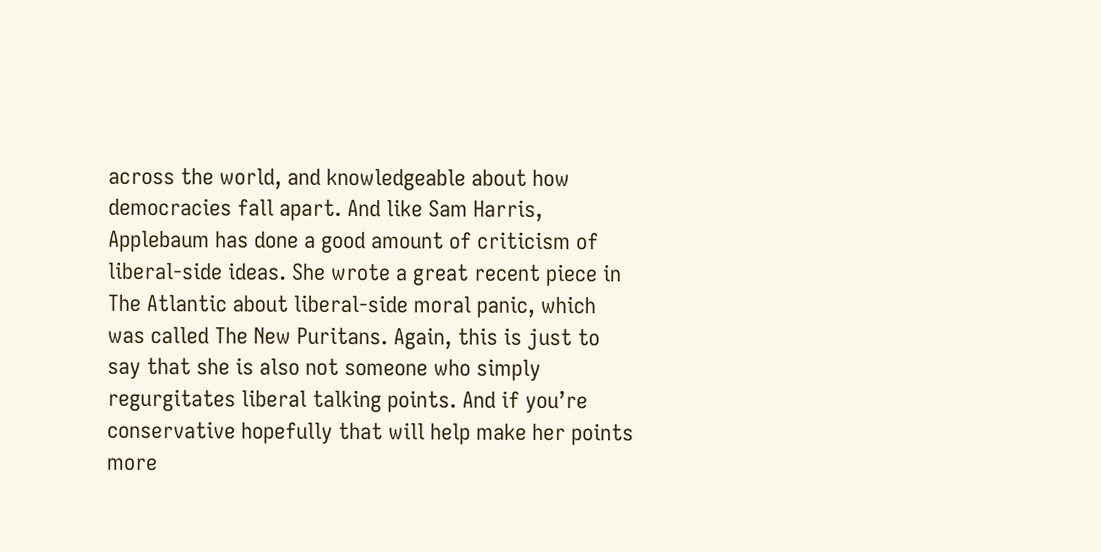across the world, and knowledgeable about how democracies fall apart. And like Sam Harris, Applebaum has done a good amount of criticism of liberal-side ideas. She wrote a great recent piece in The Atlantic about liberal-side moral panic, which was called The New Puritans. Again, this is just to say that she is also not someone who simply regurgitates liberal talking points. And if you’re conservative hopefully that will help make her points more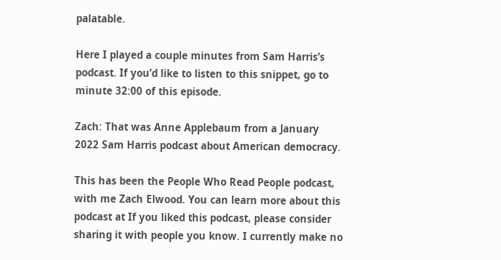palatable.

Here I played a couple minutes from Sam Harris’s podcast. If you’d like to listen to this snippet, go to minute 32:00 of this episode.

Zach: That was Anne Applebaum from a January 2022 Sam Harris podcast about American democracy.

This has been the People Who Read People podcast, with me Zach Elwood. You can learn more about this podcast at If you liked this podcast, please consider sharing it with people you know. I currently make no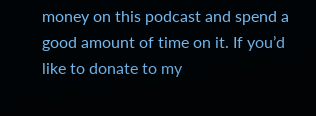money on this podcast and spend a good amount of time on it. If you’d like to donate to my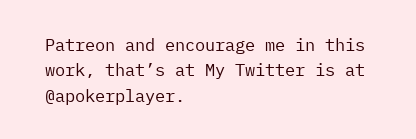Patreon and encourage me in this work, that’s at My Twitter is at @apokerplayer.